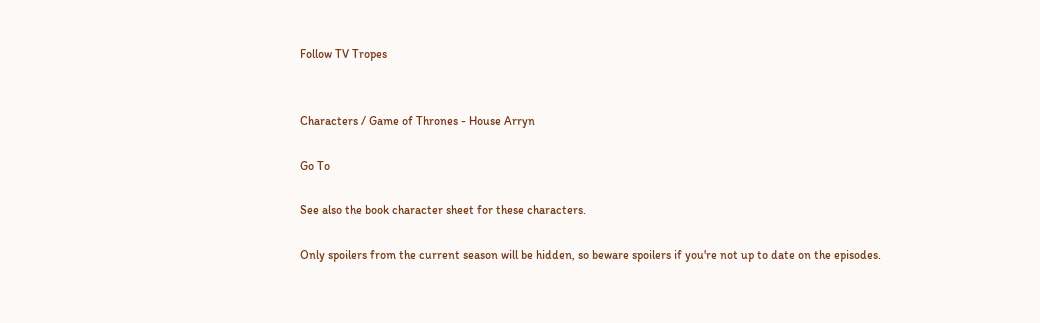Follow TV Tropes


Characters / Game of Thrones - House Arryn

Go To

See also the book character sheet for these characters.

Only spoilers from the current season will be hidden, so beware spoilers if you're not up to date on the episodes.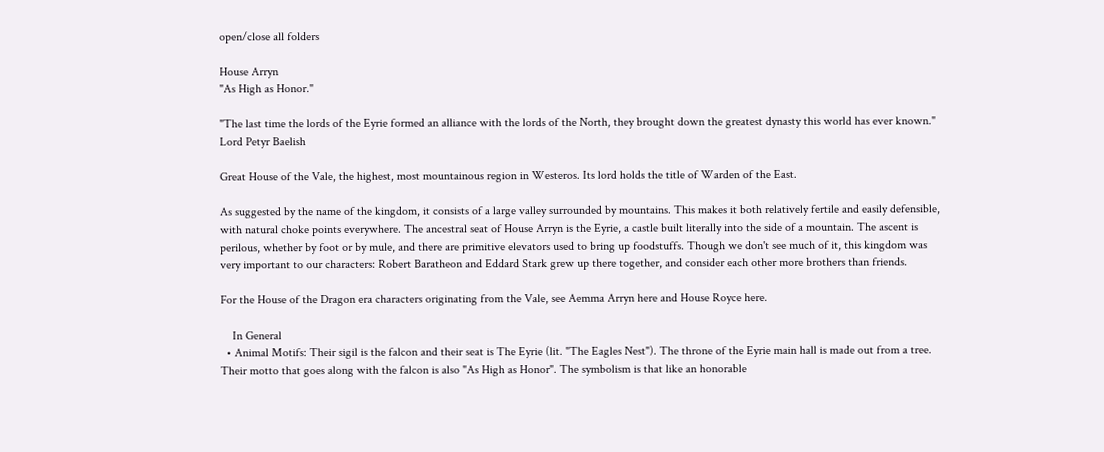open/close all folders

House Arryn
"As High as Honor."

"The last time the lords of the Eyrie formed an alliance with the lords of the North, they brought down the greatest dynasty this world has ever known."
Lord Petyr Baelish

Great House of the Vale, the highest, most mountainous region in Westeros. Its lord holds the title of Warden of the East.

As suggested by the name of the kingdom, it consists of a large valley surrounded by mountains. This makes it both relatively fertile and easily defensible, with natural choke points everywhere. The ancestral seat of House Arryn is the Eyrie, a castle built literally into the side of a mountain. The ascent is perilous, whether by foot or by mule, and there are primitive elevators used to bring up foodstuffs. Though we don't see much of it, this kingdom was very important to our characters: Robert Baratheon and Eddard Stark grew up there together, and consider each other more brothers than friends.

For the House of the Dragon era characters originating from the Vale, see Aemma Arryn here and House Royce here.

    In General
  • Animal Motifs: Their sigil is the falcon and their seat is The Eyrie (lit. "The Eagles Nest"). The throne of the Eyrie main hall is made out from a tree. Their motto that goes along with the falcon is also "As High as Honor". The symbolism is that like an honorable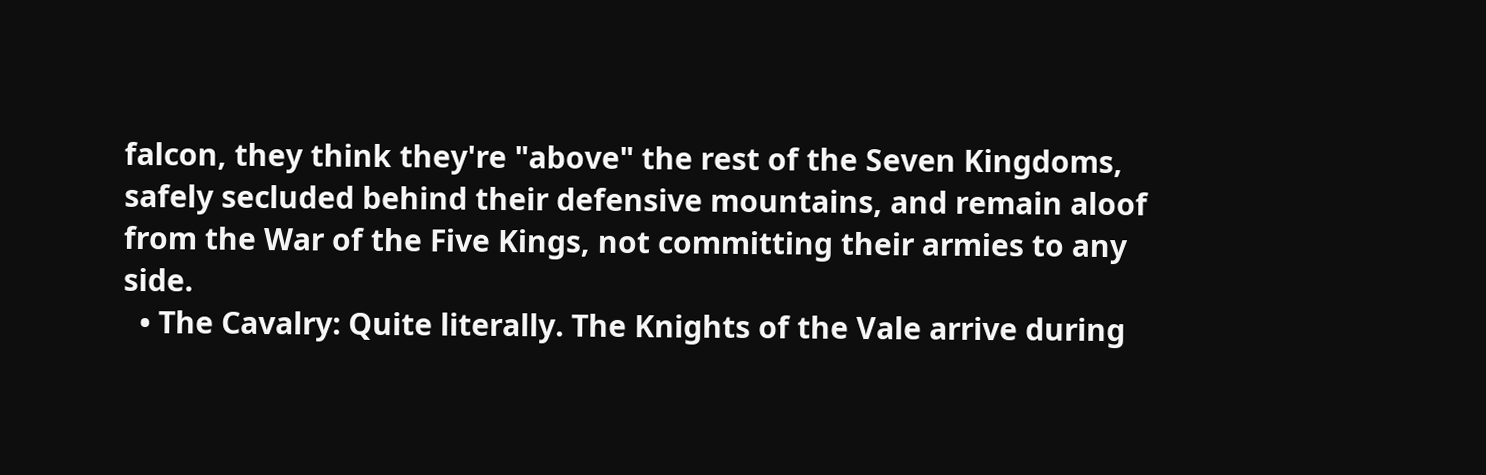falcon, they think they're "above" the rest of the Seven Kingdoms, safely secluded behind their defensive mountains, and remain aloof from the War of the Five Kings, not committing their armies to any side.
  • The Cavalry: Quite literally. The Knights of the Vale arrive during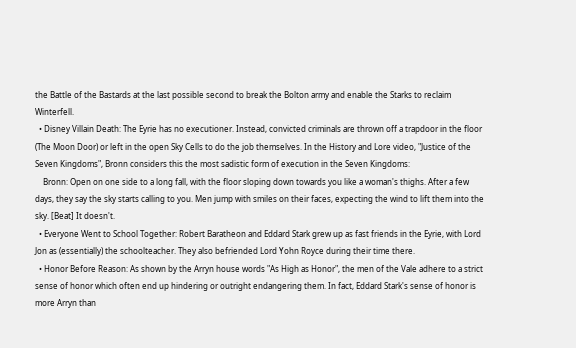the Battle of the Bastards at the last possible second to break the Bolton army and enable the Starks to reclaim Winterfell.
  • Disney Villain Death: The Eyrie has no executioner. Instead, convicted criminals are thrown off a trapdoor in the floor (The Moon Door) or left in the open Sky Cells to do the job themselves. In the History and Lore video, "Justice of the Seven Kingdoms", Bronn considers this the most sadistic form of execution in the Seven Kingdoms:
    Bronn: Open on one side to a long fall, with the floor sloping down towards you like a woman's thighs. After a few days, they say the sky starts calling to you. Men jump with smiles on their faces, expecting the wind to lift them into the sky. [Beat] It doesn't.
  • Everyone Went to School Together: Robert Baratheon and Eddard Stark grew up as fast friends in the Eyrie, with Lord Jon as (essentially) the schoolteacher. They also befriended Lord Yohn Royce during their time there.
  • Honor Before Reason: As shown by the Arryn house words "As High as Honor", the men of the Vale adhere to a strict sense of honor which often end up hindering or outright endangering them. In fact, Eddard Stark's sense of honor is more Arryn than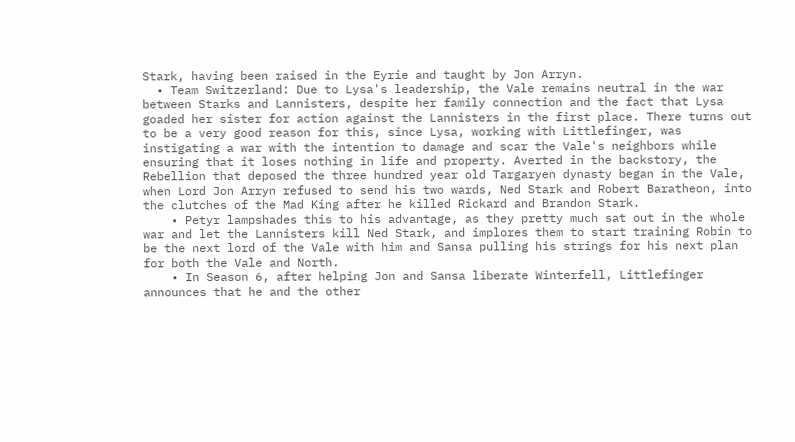Stark, having been raised in the Eyrie and taught by Jon Arryn.
  • Team Switzerland: Due to Lysa's leadership, the Vale remains neutral in the war between Starks and Lannisters, despite her family connection and the fact that Lysa goaded her sister for action against the Lannisters in the first place. There turns out to be a very good reason for this, since Lysa, working with Littlefinger, was instigating a war with the intention to damage and scar the Vale's neighbors while ensuring that it loses nothing in life and property. Averted in the backstory, the Rebellion that deposed the three hundred year old Targaryen dynasty began in the Vale, when Lord Jon Arryn refused to send his two wards, Ned Stark and Robert Baratheon, into the clutches of the Mad King after he killed Rickard and Brandon Stark.
    • Petyr lampshades this to his advantage, as they pretty much sat out in the whole war and let the Lannisters kill Ned Stark, and implores them to start training Robin to be the next lord of the Vale with him and Sansa pulling his strings for his next plan for both the Vale and North.
    • In Season 6, after helping Jon and Sansa liberate Winterfell, Littlefinger announces that he and the other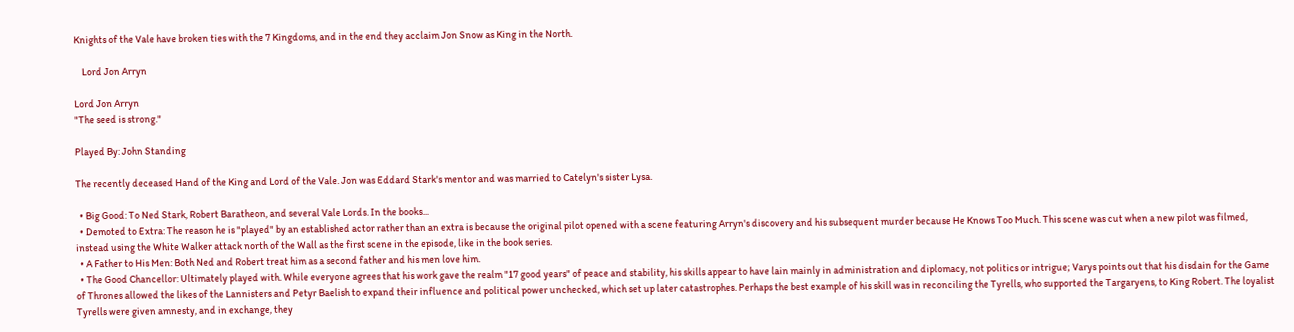Knights of the Vale have broken ties with the 7 Kingdoms, and in the end they acclaim Jon Snow as King in the North.

    Lord Jon Arryn

Lord Jon Arryn
"The seed is strong."

Played By: John Standing

The recently deceased Hand of the King and Lord of the Vale. Jon was Eddard Stark's mentor and was married to Catelyn's sister Lysa.

  • Big Good: To Ned Stark, Robert Baratheon, and several Vale Lords. In the books...
  • Demoted to Extra: The reason he is "played" by an established actor rather than an extra is because the original pilot opened with a scene featuring Arryn's discovery and his subsequent murder because He Knows Too Much. This scene was cut when a new pilot was filmed, instead using the White Walker attack north of the Wall as the first scene in the episode, like in the book series.
  • A Father to His Men: Both Ned and Robert treat him as a second father and his men love him.
  • The Good Chancellor: Ultimately played with. While everyone agrees that his work gave the realm "17 good years" of peace and stability, his skills appear to have lain mainly in administration and diplomacy, not politics or intrigue; Varys points out that his disdain for the Game of Thrones allowed the likes of the Lannisters and Petyr Baelish to expand their influence and political power unchecked, which set up later catastrophes. Perhaps the best example of his skill was in reconciling the Tyrells, who supported the Targaryens, to King Robert. The loyalist Tyrells were given amnesty, and in exchange, they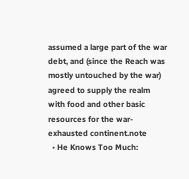assumed a large part of the war debt, and (since the Reach was mostly untouched by the war) agreed to supply the realm with food and other basic resources for the war-exhausted continent.note
  • He Knows Too Much: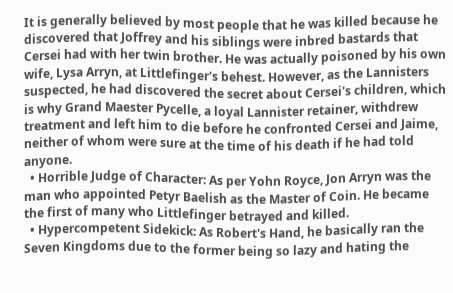It is generally believed by most people that he was killed because he discovered that Joffrey and his siblings were inbred bastards that Cersei had with her twin brother. He was actually poisoned by his own wife, Lysa Arryn, at Littlefinger's behest. However, as the Lannisters suspected, he had discovered the secret about Cersei's children, which is why Grand Maester Pycelle, a loyal Lannister retainer, withdrew treatment and left him to die before he confronted Cersei and Jaime, neither of whom were sure at the time of his death if he had told anyone.
  • Horrible Judge of Character: As per Yohn Royce, Jon Arryn was the man who appointed Petyr Baelish as the Master of Coin. He became the first of many who Littlefinger betrayed and killed.
  • Hypercompetent Sidekick: As Robert's Hand, he basically ran the Seven Kingdoms due to the former being so lazy and hating the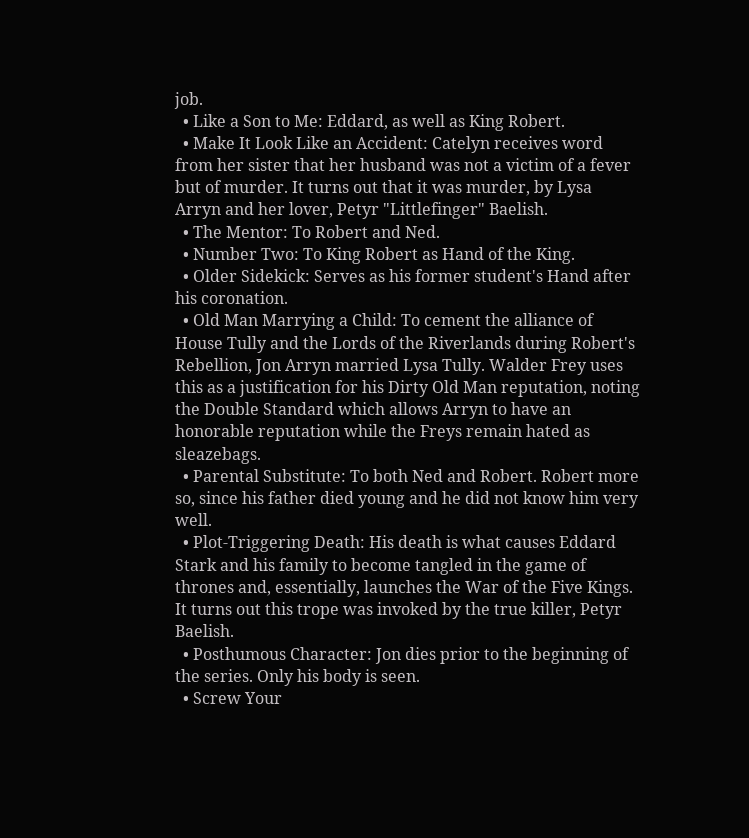job.
  • Like a Son to Me: Eddard, as well as King Robert.
  • Make It Look Like an Accident: Catelyn receives word from her sister that her husband was not a victim of a fever but of murder. It turns out that it was murder, by Lysa Arryn and her lover, Petyr "Littlefinger" Baelish.
  • The Mentor: To Robert and Ned.
  • Number Two: To King Robert as Hand of the King.
  • Older Sidekick: Serves as his former student's Hand after his coronation.
  • Old Man Marrying a Child: To cement the alliance of House Tully and the Lords of the Riverlands during Robert's Rebellion, Jon Arryn married Lysa Tully. Walder Frey uses this as a justification for his Dirty Old Man reputation, noting the Double Standard which allows Arryn to have an honorable reputation while the Freys remain hated as sleazebags.
  • Parental Substitute: To both Ned and Robert. Robert more so, since his father died young and he did not know him very well.
  • Plot-Triggering Death: His death is what causes Eddard Stark and his family to become tangled in the game of thrones and, essentially, launches the War of the Five Kings. It turns out this trope was invoked by the true killer, Petyr Baelish.
  • Posthumous Character: Jon dies prior to the beginning of the series. Only his body is seen.
  • Screw Your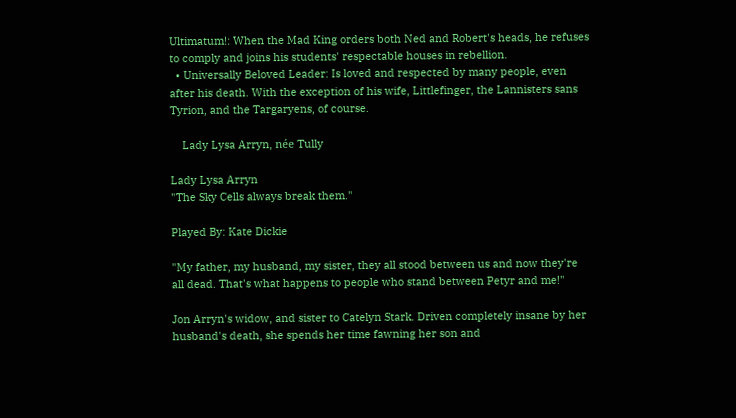Ultimatum!: When the Mad King orders both Ned and Robert's heads, he refuses to comply and joins his students' respectable houses in rebellion.
  • Universally Beloved Leader: Is loved and respected by many people, even after his death. With the exception of his wife, Littlefinger, the Lannisters sans Tyrion, and the Targaryens, of course.

    Lady Lysa Arryn, née Tully

Lady Lysa Arryn
"The Sky Cells always break them."

Played By: Kate Dickie

"My father, my husband, my sister, they all stood between us and now they're all dead. That's what happens to people who stand between Petyr and me!"

Jon Arryn's widow, and sister to Catelyn Stark. Driven completely insane by her husband's death, she spends her time fawning her son and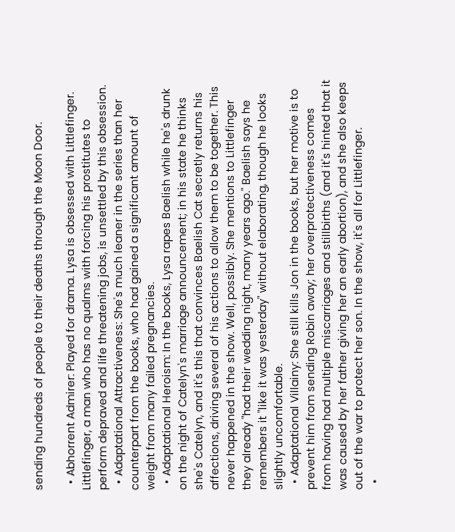sending hundreds of people to their deaths through the Moon Door.

  • Abhorrent Admirer: Played for drama. Lysa is obsessed with Littlefinger. Littlefinger, a man who has no qualms with forcing his prostitutes to perform depraved and life threatening jobs, is unsettled by this obsession.
  • Adaptational Attractiveness: She's much leaner in the series than her counterpart from the books, who had gained a significant amount of weight from many failed pregnancies.
  • Adaptational Heroism: In the books, Lysa rapes Baelish while he's drunk on the night of Catelyn's marriage announcement; in his state he thinks she's Catelyn, and it's this that convinces Baelish Cat secretly returns his affections, driving several of his actions to allow them to be together. This never happened in the show. Well, possibly. She mentions to Littlefinger they already "had their wedding night, many years ago." Baelish says he remembers it "like it was yesterday" without elaborating, though he looks slightly uncomfortable.
  • Adaptational Villainy: She still kills Jon in the books, but her motive is to prevent him from sending Robin away; her overprotectiveness comes from having had multiple miscarriages and stillbirths (and it's hinted that it was caused by her father giving her an early abortion), and she also keeps out of the war to protect her son. In the show, it's all for Littlefinger.
  •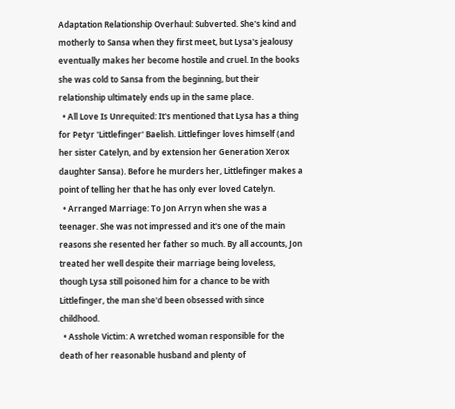Adaptation Relationship Overhaul: Subverted. She's kind and motherly to Sansa when they first meet, but Lysa's jealousy eventually makes her become hostile and cruel. In the books she was cold to Sansa from the beginning, but their relationship ultimately ends up in the same place.
  • All Love Is Unrequited: It's mentioned that Lysa has a thing for Petyr 'Littlefinger' Baelish. Littlefinger loves himself (and her sister Catelyn, and by extension her Generation Xerox daughter Sansa). Before he murders her, Littlefinger makes a point of telling her that he has only ever loved Catelyn.
  • Arranged Marriage: To Jon Arryn when she was a teenager. She was not impressed and it's one of the main reasons she resented her father so much. By all accounts, Jon treated her well despite their marriage being loveless, though Lysa still poisoned him for a chance to be with Littlefinger, the man she'd been obsessed with since childhood.
  • Asshole Victim: A wretched woman responsible for the death of her reasonable husband and plenty of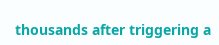thousands after triggering a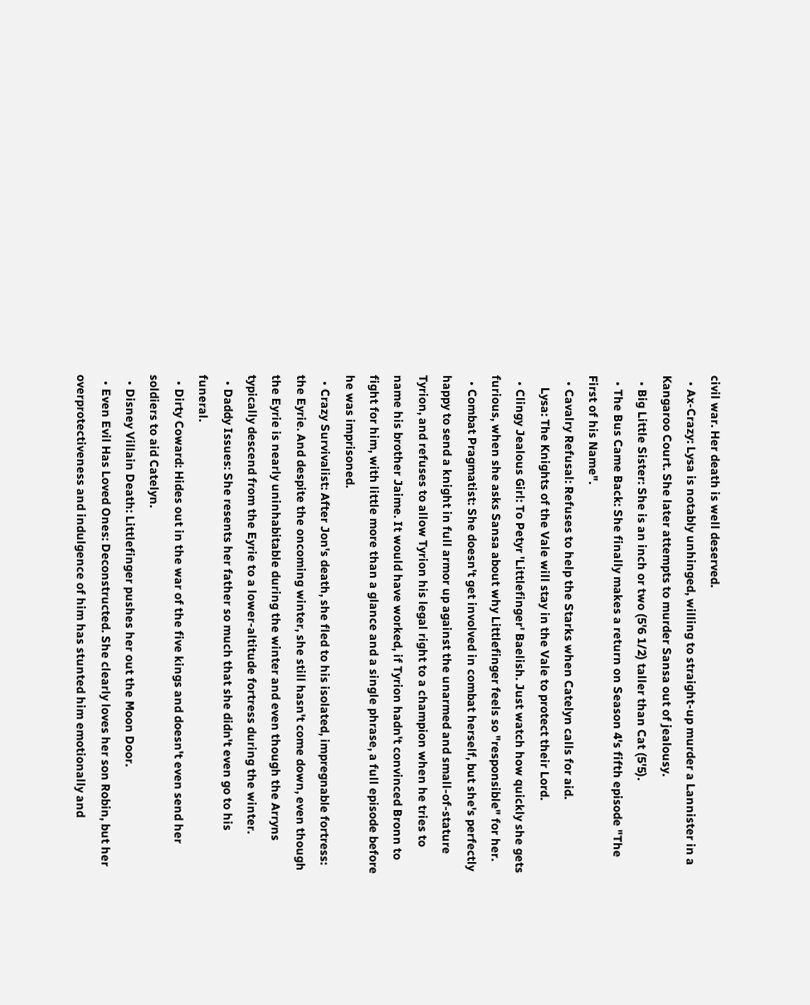civil war. Her death is well deserved.
  • Ax-Crazy: Lysa is notably unhinged, willing to straight-up murder a Lannister in a Kangaroo Court. She later attempts to murder Sansa out of jealousy.
  • Big Little Sister: She is an inch or two (5'6 1/2) taller than Cat (5'5).
  • The Bus Came Back: She finally makes a return on Season 4's fifth episode "The First of his Name".
  • Cavalry Refusal: Refuses to help the Starks when Catelyn calls for aid.
    Lysa: The Knights of the Vale will stay in the Vale to protect their Lord.
  • Clingy Jealous Girl: To Petyr 'Littlefinger' Baelish. Just watch how quickly she gets furious, when she asks Sansa about why Littlefinger feels so "responsible" for her.
  • Combat Pragmatist: She doesn't get involved in combat herself, but she's perfectly happy to send a knight in full armor up against the unarmed and small-of-stature Tyrion, and refuses to allow Tyrion his legal right to a champion when he tries to name his brother Jaime. It would have worked, if Tyrion hadn't convinced Bronn to fight for him, with little more than a glance and a single phrase, a full episode before he was imprisoned.
  • Crazy Survivalist: After Jon's death, she fled to his isolated, impregnable fortress: the Eyrie. And despite the oncoming winter, she still hasn't come down, even though the Eyrie is nearly uninhabitable during the winter and even though the Arryns typically descend from the Eyrie to a lower-altitude fortress during the winter.
  • Daddy Issues: She resents her father so much that she didn't even go to his funeral.
  • Dirty Coward: Hides out in the war of the five kings and doesn't even send her soldiers to aid Catelyn.
  • Disney Villain Death: Littlefinger pushes her out the Moon Door.
  • Even Evil Has Loved Ones: Deconstructed. She clearly loves her son Robin, but her overprotectiveness and indulgence of him has stunted him emotionally and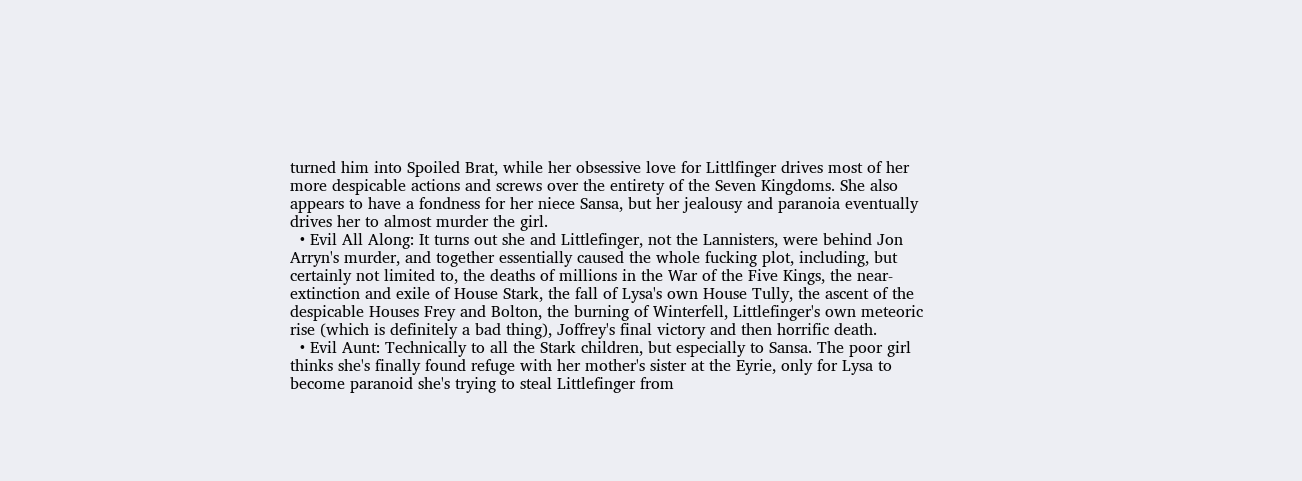turned him into Spoiled Brat, while her obsessive love for Littlfinger drives most of her more despicable actions and screws over the entirety of the Seven Kingdoms. She also appears to have a fondness for her niece Sansa, but her jealousy and paranoia eventually drives her to almost murder the girl.
  • Evil All Along: It turns out she and Littlefinger, not the Lannisters, were behind Jon Arryn's murder, and together essentially caused the whole fucking plot, including, but certainly not limited to, the deaths of millions in the War of the Five Kings, the near-extinction and exile of House Stark, the fall of Lysa's own House Tully, the ascent of the despicable Houses Frey and Bolton, the burning of Winterfell, Littlefinger's own meteoric rise (which is definitely a bad thing), Joffrey's final victory and then horrific death.
  • Evil Aunt: Technically to all the Stark children, but especially to Sansa. The poor girl thinks she's finally found refuge with her mother's sister at the Eyrie, only for Lysa to become paranoid she's trying to steal Littlefinger from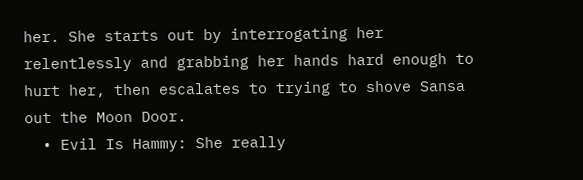her. She starts out by interrogating her relentlessly and grabbing her hands hard enough to hurt her, then escalates to trying to shove Sansa out the Moon Door.
  • Evil Is Hammy: She really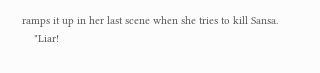ramps it up in her last scene when she tries to kill Sansa.
    "Liar!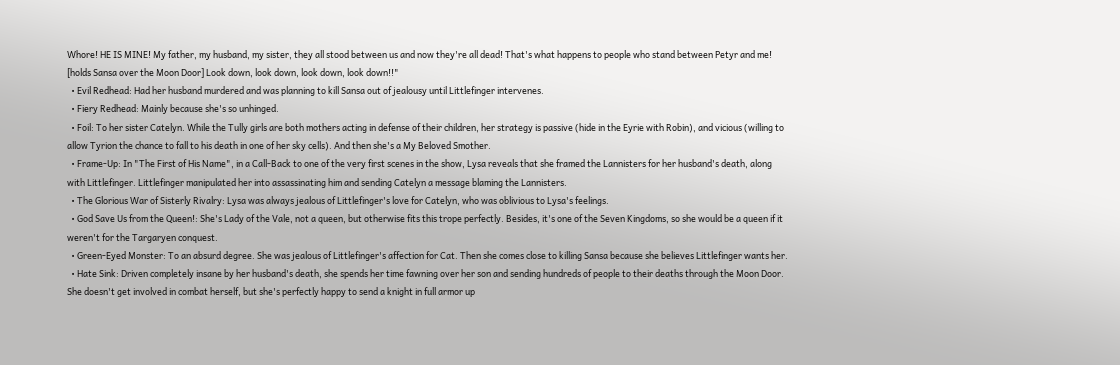Whore! HE IS MINE! My father, my husband, my sister, they all stood between us and now they're all dead! That's what happens to people who stand between Petyr and me! [holds Sansa over the Moon Door] Look down, look down, look down, look down!!"
  • Evil Redhead: Had her husband murdered and was planning to kill Sansa out of jealousy until Littlefinger intervenes.
  • Fiery Redhead: Mainly because she's so unhinged.
  • Foil: To her sister Catelyn. While the Tully girls are both mothers acting in defense of their children, her strategy is passive (hide in the Eyrie with Robin), and vicious (willing to allow Tyrion the chance to fall to his death in one of her sky cells). And then she's a My Beloved Smother.
  • Frame-Up: In "The First of His Name", in a Call-Back to one of the very first scenes in the show, Lysa reveals that she framed the Lannisters for her husband's death, along with Littlefinger. Littlefinger manipulated her into assassinating him and sending Catelyn a message blaming the Lannisters.
  • The Glorious War of Sisterly Rivalry: Lysa was always jealous of Littlefinger's love for Catelyn, who was oblivious to Lysa's feelings.
  • God Save Us from the Queen!: She's Lady of the Vale, not a queen, but otherwise fits this trope perfectly. Besides, it's one of the Seven Kingdoms, so she would be a queen if it weren't for the Targaryen conquest.
  • Green-Eyed Monster: To an absurd degree. She was jealous of Littlefinger's affection for Cat. Then she comes close to killing Sansa because she believes Littlefinger wants her.
  • Hate Sink: Driven completely insane by her husband's death, she spends her time fawning over her son and sending hundreds of people to their deaths through the Moon Door. She doesn't get involved in combat herself, but she's perfectly happy to send a knight in full armor up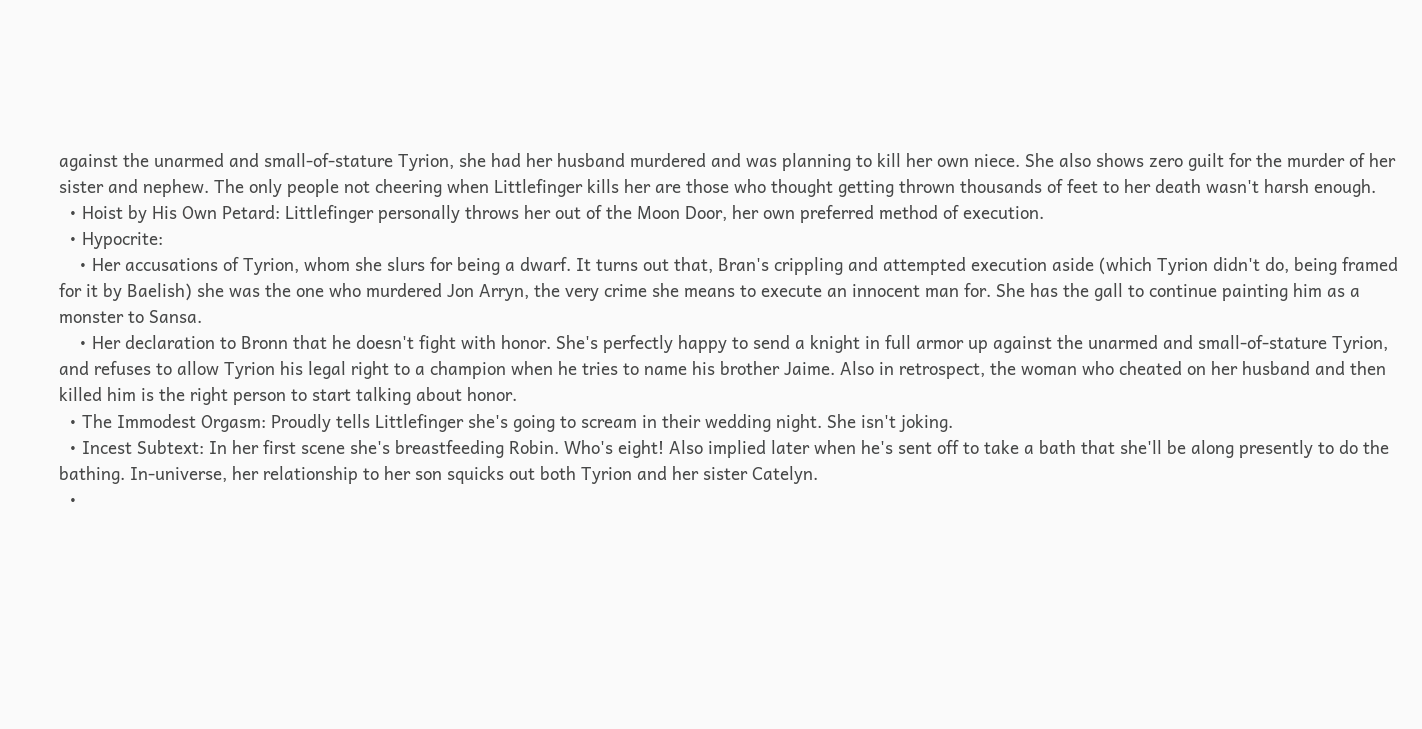against the unarmed and small-of-stature Tyrion, she had her husband murdered and was planning to kill her own niece. She also shows zero guilt for the murder of her sister and nephew. The only people not cheering when Littlefinger kills her are those who thought getting thrown thousands of feet to her death wasn't harsh enough.
  • Hoist by His Own Petard: Littlefinger personally throws her out of the Moon Door, her own preferred method of execution.
  • Hypocrite:
    • Her accusations of Tyrion, whom she slurs for being a dwarf. It turns out that, Bran's crippling and attempted execution aside (which Tyrion didn't do, being framed for it by Baelish) she was the one who murdered Jon Arryn, the very crime she means to execute an innocent man for. She has the gall to continue painting him as a monster to Sansa.
    • Her declaration to Bronn that he doesn't fight with honor. She's perfectly happy to send a knight in full armor up against the unarmed and small-of-stature Tyrion, and refuses to allow Tyrion his legal right to a champion when he tries to name his brother Jaime. Also in retrospect, the woman who cheated on her husband and then killed him is the right person to start talking about honor.
  • The Immodest Orgasm: Proudly tells Littlefinger she's going to scream in their wedding night. She isn't joking.
  • Incest Subtext: In her first scene she's breastfeeding Robin. Who's eight! Also implied later when he's sent off to take a bath that she'll be along presently to do the bathing. In-universe, her relationship to her son squicks out both Tyrion and her sister Catelyn.
  •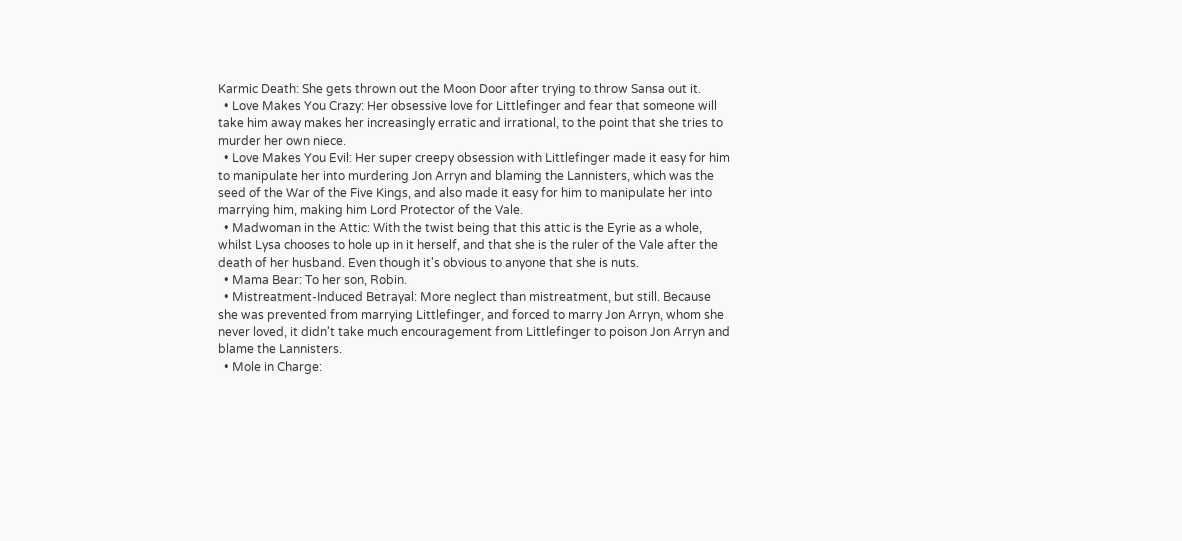Karmic Death: She gets thrown out the Moon Door after trying to throw Sansa out it.
  • Love Makes You Crazy: Her obsessive love for Littlefinger and fear that someone will take him away makes her increasingly erratic and irrational, to the point that she tries to murder her own niece.
  • Love Makes You Evil: Her super creepy obsession with Littlefinger made it easy for him to manipulate her into murdering Jon Arryn and blaming the Lannisters, which was the seed of the War of the Five Kings, and also made it easy for him to manipulate her into marrying him, making him Lord Protector of the Vale.
  • Madwoman in the Attic: With the twist being that this attic is the Eyrie as a whole, whilst Lysa chooses to hole up in it herself, and that she is the ruler of the Vale after the death of her husband. Even though it's obvious to anyone that she is nuts.
  • Mama Bear: To her son, Robin.
  • Mistreatment-Induced Betrayal: More neglect than mistreatment, but still. Because she was prevented from marrying Littlefinger, and forced to marry Jon Arryn, whom she never loved, it didn't take much encouragement from Littlefinger to poison Jon Arryn and blame the Lannisters.
  • Mole in Charge: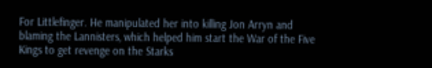For Littlefinger. He manipulated her into killing Jon Arryn and blaming the Lannisters, which helped him start the War of the Five Kings to get revenge on the Starks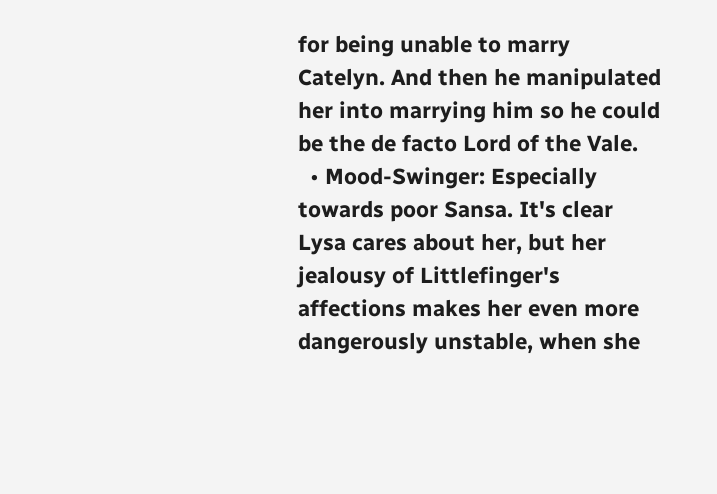for being unable to marry Catelyn. And then he manipulated her into marrying him so he could be the de facto Lord of the Vale.
  • Mood-Swinger: Especially towards poor Sansa. It's clear Lysa cares about her, but her jealousy of Littlefinger's affections makes her even more dangerously unstable, when she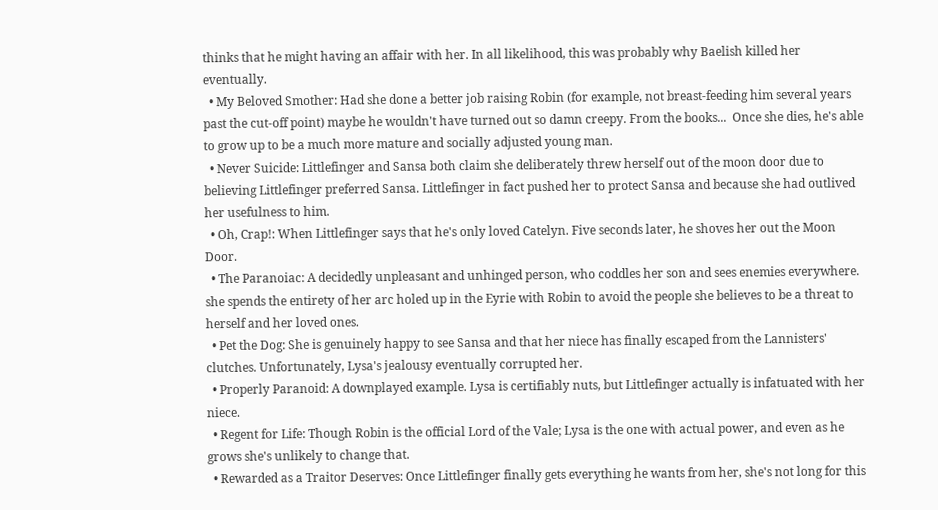thinks that he might having an affair with her. In all likelihood, this was probably why Baelish killed her eventually.
  • My Beloved Smother: Had she done a better job raising Robin (for example, not breast-feeding him several years past the cut-off point) maybe he wouldn't have turned out so damn creepy. From the books...  Once she dies, he's able to grow up to be a much more mature and socially adjusted young man.
  • Never Suicide: Littlefinger and Sansa both claim she deliberately threw herself out of the moon door due to believing Littlefinger preferred Sansa. Littlefinger in fact pushed her to protect Sansa and because she had outlived her usefulness to him.
  • Oh, Crap!: When Littlefinger says that he's only loved Catelyn. Five seconds later, he shoves her out the Moon Door.
  • The Paranoiac: A decidedly unpleasant and unhinged person, who coddles her son and sees enemies everywhere. she spends the entirety of her arc holed up in the Eyrie with Robin to avoid the people she believes to be a threat to herself and her loved ones.
  • Pet the Dog: She is genuinely happy to see Sansa and that her niece has finally escaped from the Lannisters' clutches. Unfortunately, Lysa's jealousy eventually corrupted her.
  • Properly Paranoid: A downplayed example. Lysa is certifiably nuts, but Littlefinger actually is infatuated with her niece.
  • Regent for Life: Though Robin is the official Lord of the Vale; Lysa is the one with actual power, and even as he grows she's unlikely to change that.
  • Rewarded as a Traitor Deserves: Once Littlefinger finally gets everything he wants from her, she's not long for this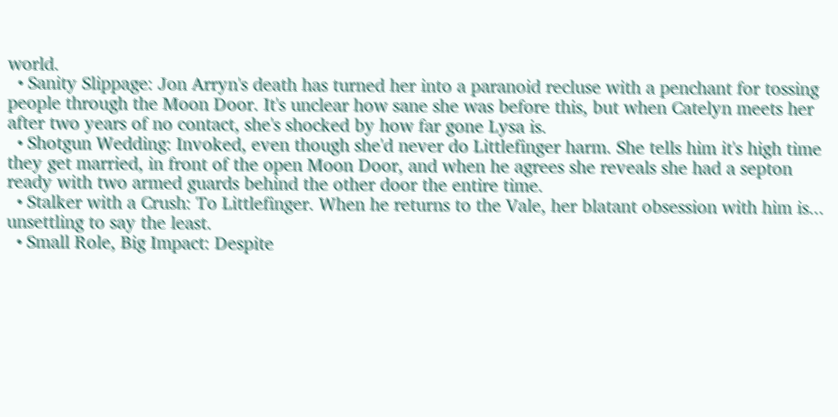world.
  • Sanity Slippage: Jon Arryn's death has turned her into a paranoid recluse with a penchant for tossing people through the Moon Door. It's unclear how sane she was before this, but when Catelyn meets her after two years of no contact, she's shocked by how far gone Lysa is.
  • Shotgun Wedding: Invoked, even though she'd never do Littlefinger harm. She tells him it's high time they get married, in front of the open Moon Door, and when he agrees she reveals she had a septon ready with two armed guards behind the other door the entire time.
  • Stalker with a Crush: To Littlefinger. When he returns to the Vale, her blatant obsession with him is... unsettling to say the least.
  • Small Role, Big Impact: Despite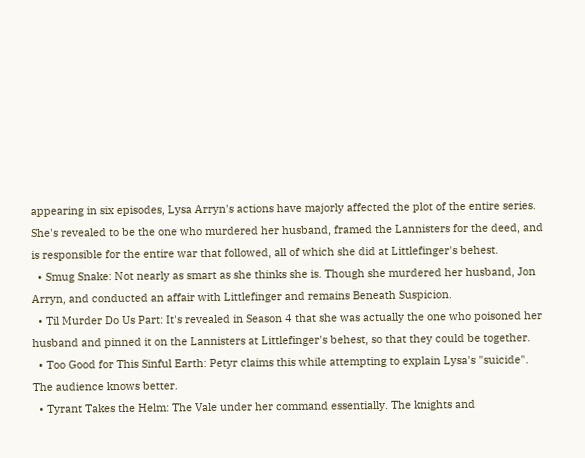appearing in six episodes, Lysa Arryn's actions have majorly affected the plot of the entire series. She's revealed to be the one who murdered her husband, framed the Lannisters for the deed, and is responsible for the entire war that followed, all of which she did at Littlefinger's behest.
  • Smug Snake: Not nearly as smart as she thinks she is. Though she murdered her husband, Jon Arryn, and conducted an affair with Littlefinger and remains Beneath Suspicion.
  • Til Murder Do Us Part: It's revealed in Season 4 that she was actually the one who poisoned her husband and pinned it on the Lannisters at Littlefinger's behest, so that they could be together.
  • Too Good for This Sinful Earth: Petyr claims this while attempting to explain Lysa's "suicide". The audience knows better.
  • Tyrant Takes the Helm: The Vale under her command essentially. The knights and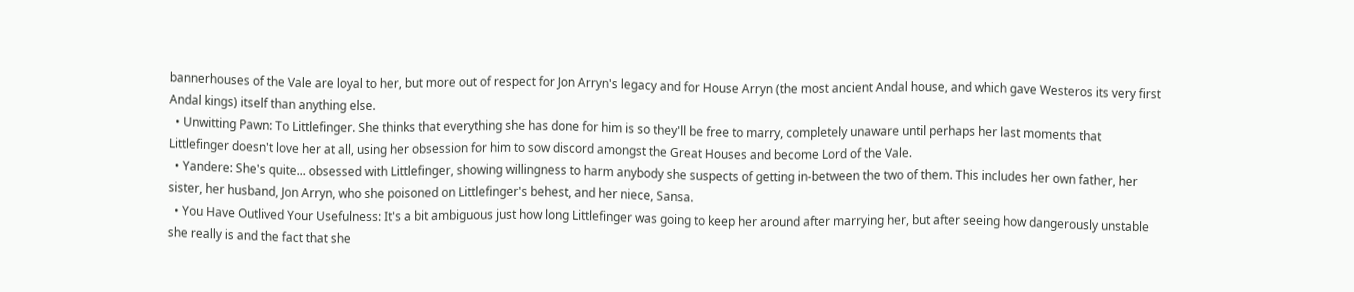bannerhouses of the Vale are loyal to her, but more out of respect for Jon Arryn's legacy and for House Arryn (the most ancient Andal house, and which gave Westeros its very first Andal kings) itself than anything else.
  • Unwitting Pawn: To Littlefinger. She thinks that everything she has done for him is so they'll be free to marry, completely unaware until perhaps her last moments that Littlefinger doesn't love her at all, using her obsession for him to sow discord amongst the Great Houses and become Lord of the Vale.
  • Yandere: She's quite... obsessed with Littlefinger, showing willingness to harm anybody she suspects of getting in-between the two of them. This includes her own father, her sister, her husband, Jon Arryn, who she poisoned on Littlefinger's behest, and her niece, Sansa.
  • You Have Outlived Your Usefulness: It's a bit ambiguous just how long Littlefinger was going to keep her around after marrying her, but after seeing how dangerously unstable she really is and the fact that she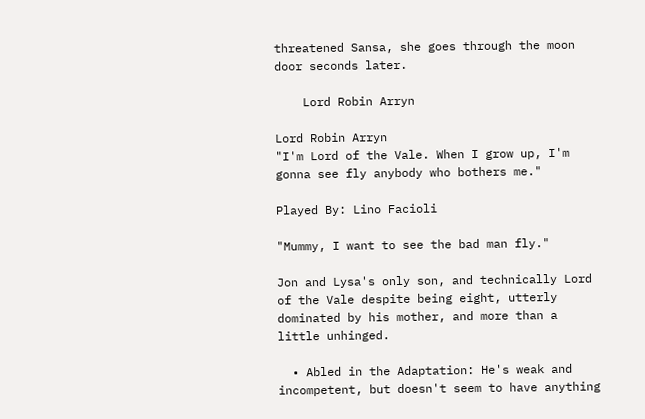threatened Sansa, she goes through the moon door seconds later.

    Lord Robin Arryn

Lord Robin Arryn
"I'm Lord of the Vale. When I grow up, I'm gonna see fly anybody who bothers me."

Played By: Lino Facioli

"Mummy, I want to see the bad man fly."

Jon and Lysa's only son, and technically Lord of the Vale despite being eight, utterly dominated by his mother, and more than a little unhinged.

  • Abled in the Adaptation: He's weak and incompetent, but doesn't seem to have anything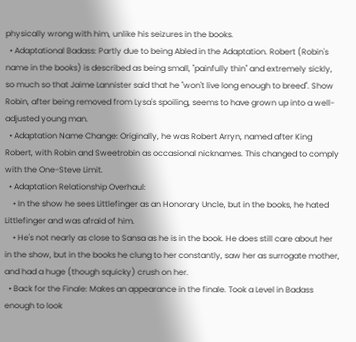physically wrong with him, unlike his seizures in the books.
  • Adaptational Badass: Partly due to being Abled in the Adaptation. Robert (Robin's name in the books) is described as being small, "painfully thin" and extremely sickly, so much so that Jaime Lannister said that he "won't live long enough to breed". Show Robin, after being removed from Lysa's spoiling, seems to have grown up into a well-adjusted young man.
  • Adaptation Name Change: Originally, he was Robert Arryn, named after King Robert, with Robin and Sweetrobin as occasional nicknames. This changed to comply with the One-Steve Limit.
  • Adaptation Relationship Overhaul:
    • In the show he sees Littlefinger as an Honorary Uncle, but in the books, he hated Littlefinger and was afraid of him.
    • He's not nearly as close to Sansa as he is in the book. He does still care about her in the show, but in the books he clung to her constantly, saw her as surrogate mother, and had a huge (though squicky) crush on her.
  • Back for the Finale: Makes an appearance in the finale. Took a Level in Badass enough to look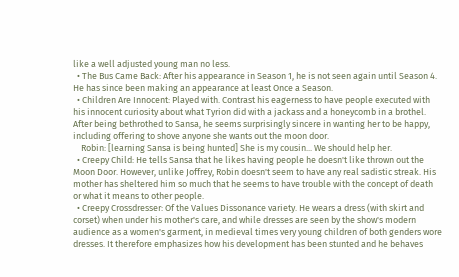like a well adjusted young man no less.
  • The Bus Came Back: After his appearance in Season 1, he is not seen again until Season 4. He has since been making an appearance at least Once a Season.
  • Children Are Innocent: Played with. Contrast his eagerness to have people executed with his innocent curiosity about what Tyrion did with a jackass and a honeycomb in a brothel. After being bethrothed to Sansa, he seems surprisingly sincere in wanting her to be happy, including offering to shove anyone she wants out the moon door.
    Robin: [learning Sansa is being hunted] She is my cousin... We should help her.
  • Creepy Child: He tells Sansa that he likes having people he doesn't like thrown out the Moon Door. However, unlike Joffrey, Robin doesn't seem to have any real sadistic streak. His mother has sheltered him so much that he seems to have trouble with the concept of death or what it means to other people.
  • Creepy Crossdresser: Of the Values Dissonance variety. He wears a dress (with skirt and corset) when under his mother's care, and while dresses are seen by the show's modern audience as a women's garment, in medieval times very young children of both genders wore dresses. It therefore emphasizes how his development has been stunted and he behaves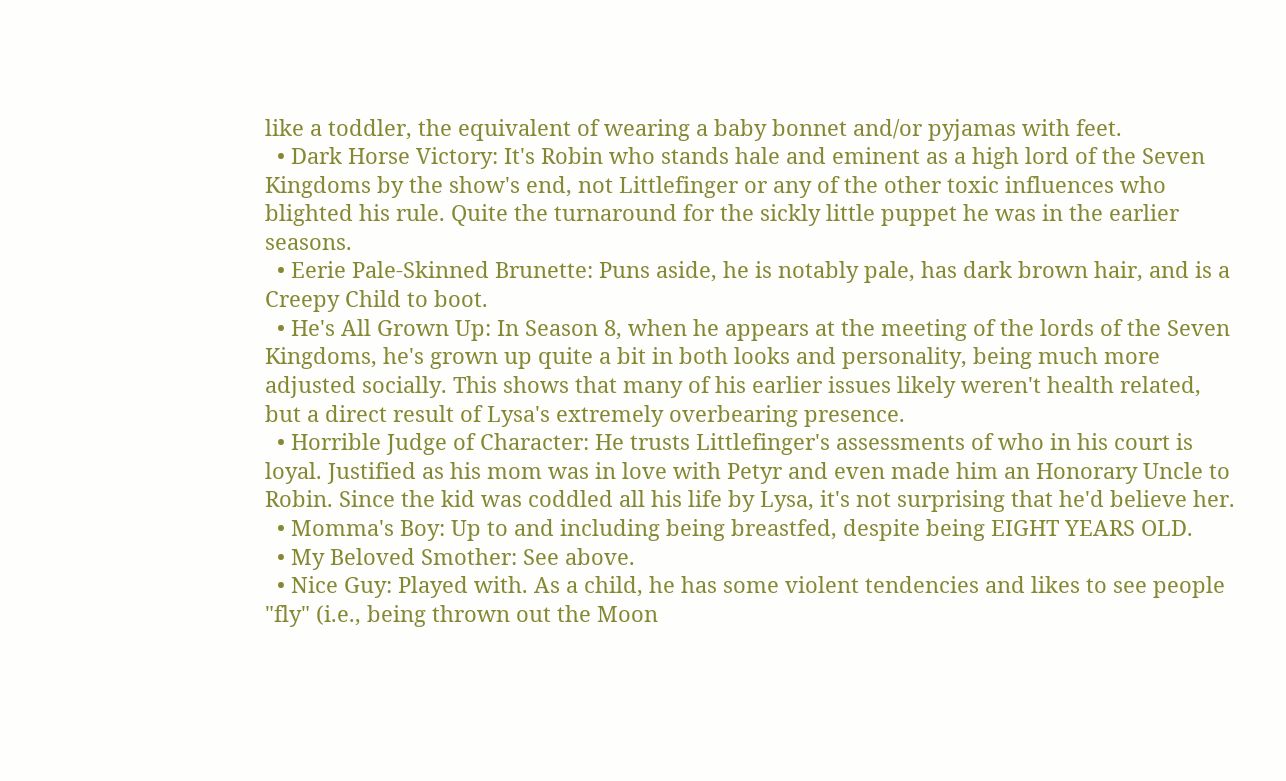like a toddler, the equivalent of wearing a baby bonnet and/or pyjamas with feet.
  • Dark Horse Victory: It's Robin who stands hale and eminent as a high lord of the Seven Kingdoms by the show's end, not Littlefinger or any of the other toxic influences who blighted his rule. Quite the turnaround for the sickly little puppet he was in the earlier seasons.
  • Eerie Pale-Skinned Brunette: Puns aside, he is notably pale, has dark brown hair, and is a Creepy Child to boot.
  • He's All Grown Up: In Season 8, when he appears at the meeting of the lords of the Seven Kingdoms, he's grown up quite a bit in both looks and personality, being much more adjusted socially. This shows that many of his earlier issues likely weren't health related, but a direct result of Lysa's extremely overbearing presence.
  • Horrible Judge of Character: He trusts Littlefinger's assessments of who in his court is loyal. Justified as his mom was in love with Petyr and even made him an Honorary Uncle to Robin. Since the kid was coddled all his life by Lysa, it's not surprising that he'd believe her.
  • Momma's Boy: Up to and including being breastfed, despite being EIGHT YEARS OLD.
  • My Beloved Smother: See above.
  • Nice Guy: Played with. As a child, he has some violent tendencies and likes to see people "fly" (i.e., being thrown out the Moon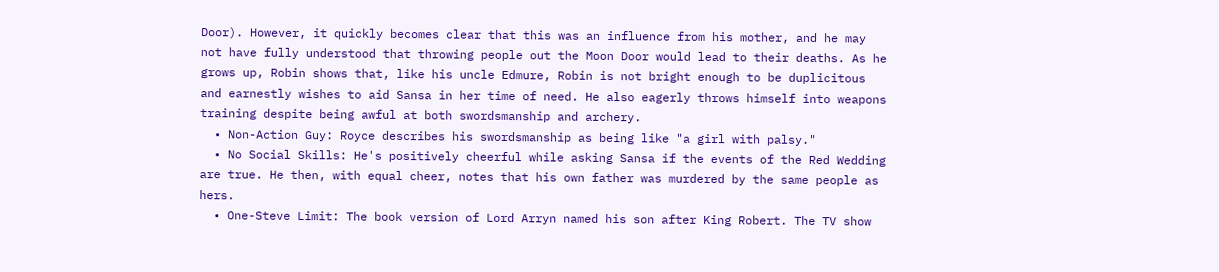Door). However, it quickly becomes clear that this was an influence from his mother, and he may not have fully understood that throwing people out the Moon Door would lead to their deaths. As he grows up, Robin shows that, like his uncle Edmure, Robin is not bright enough to be duplicitous and earnestly wishes to aid Sansa in her time of need. He also eagerly throws himself into weapons training despite being awful at both swordsmanship and archery.
  • Non-Action Guy: Royce describes his swordsmanship as being like "a girl with palsy."
  • No Social Skills: He's positively cheerful while asking Sansa if the events of the Red Wedding are true. He then, with equal cheer, notes that his own father was murdered by the same people as hers.
  • One-Steve Limit: The book version of Lord Arryn named his son after King Robert. The TV show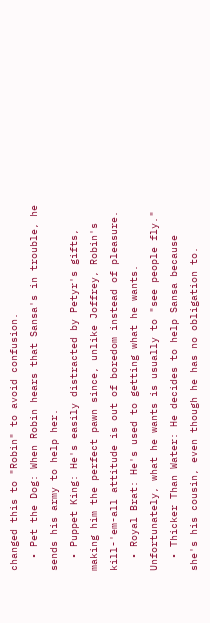changed this to "Robin" to avoid confusion.
  • Pet the Dog: When Robin hears that Sansa's in trouble, he sends his army to help her.
  • Puppet King: He's easily distracted by Petyr's gifts, making him the perfect pawn since, unlike Joffrey, Robin's kill-'em-all attitude is out of boredom instead of pleasure.
  • Royal Brat: He's used to getting what he wants. Unfortunately, what he wants is usually to "see people fly."
  • Thicker Than Water: He decides to help Sansa because she's his cousin, even though he has no obligation to.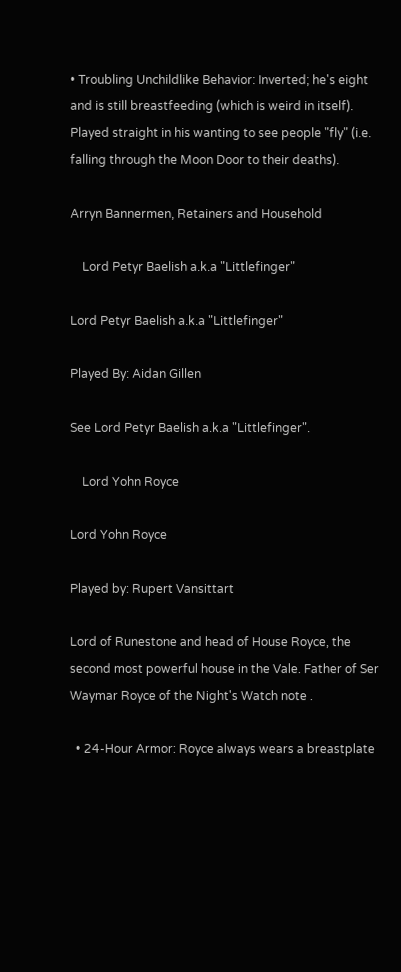• Troubling Unchildlike Behavior: Inverted; he's eight and is still breastfeeding (which is weird in itself). Played straight in his wanting to see people "fly" (i.e. falling through the Moon Door to their deaths).

Arryn Bannermen, Retainers and Household

    Lord Petyr Baelish a.k.a "Littlefinger"

Lord Petyr Baelish a.k.a "Littlefinger"

Played By: Aidan Gillen

See Lord Petyr Baelish a.k.a "Littlefinger".

    Lord Yohn Royce

Lord Yohn Royce

Played by: Rupert Vansittart

Lord of Runestone and head of House Royce, the second most powerful house in the Vale. Father of Ser Waymar Royce of the Night's Watch note .

  • 24-Hour Armor: Royce always wears a breastplate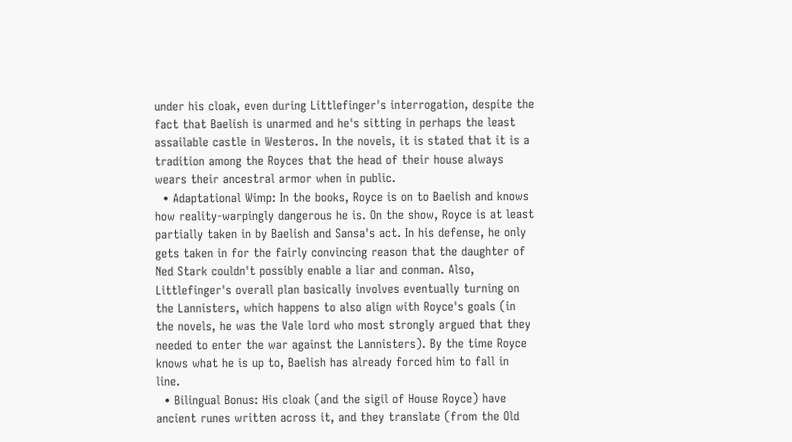under his cloak, even during Littlefinger's interrogation, despite the fact that Baelish is unarmed and he's sitting in perhaps the least assailable castle in Westeros. In the novels, it is stated that it is a tradition among the Royces that the head of their house always wears their ancestral armor when in public.
  • Adaptational Wimp: In the books, Royce is on to Baelish and knows how reality-warpingly dangerous he is. On the show, Royce is at least partially taken in by Baelish and Sansa's act. In his defense, he only gets taken in for the fairly convincing reason that the daughter of Ned Stark couldn't possibly enable a liar and conman. Also, Littlefinger's overall plan basically involves eventually turning on the Lannisters, which happens to also align with Royce's goals (in the novels, he was the Vale lord who most strongly argued that they needed to enter the war against the Lannisters). By the time Royce knows what he is up to, Baelish has already forced him to fall in line.
  • Bilingual Bonus: His cloak (and the sigil of House Royce) have ancient runes written across it, and they translate (from the Old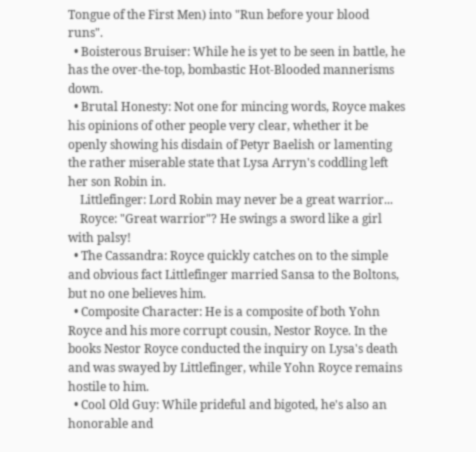Tongue of the First Men) into "Run before your blood runs".
  • Boisterous Bruiser: While he is yet to be seen in battle, he has the over-the-top, bombastic Hot-Blooded mannerisms down.
  • Brutal Honesty: Not one for mincing words, Royce makes his opinions of other people very clear, whether it be openly showing his disdain of Petyr Baelish or lamenting the rather miserable state that Lysa Arryn's coddling left her son Robin in.
    Littlefinger: Lord Robin may never be a great warrior...
    Royce: "Great warrior"? He swings a sword like a girl with palsy!
  • The Cassandra: Royce quickly catches on to the simple and obvious fact Littlefinger married Sansa to the Boltons, but no one believes him.
  • Composite Character: He is a composite of both Yohn Royce and his more corrupt cousin, Nestor Royce. In the books Nestor Royce conducted the inquiry on Lysa's death and was swayed by Littlefinger, while Yohn Royce remains hostile to him.
  • Cool Old Guy: While prideful and bigoted, he's also an honorable and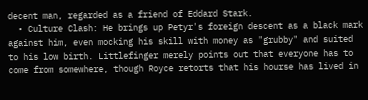decent man, regarded as a friend of Eddard Stark.
  • Culture Clash: He brings up Petyr's foreign descent as a black mark against him, even mocking his skill with money as "grubby" and suited to his low birth. Littlefinger merely points out that everyone has to come from somewhere, though Royce retorts that his hourse has lived in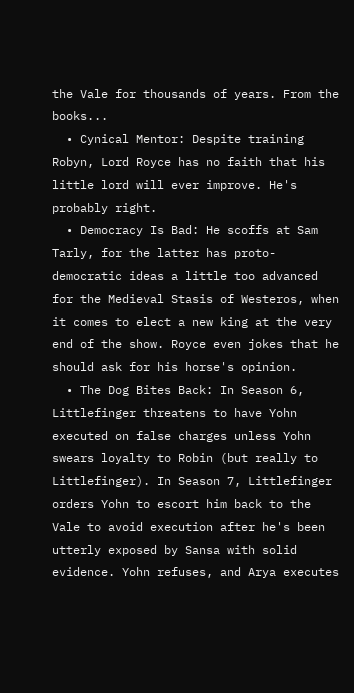the Vale for thousands of years. From the books...
  • Cynical Mentor: Despite training Robyn, Lord Royce has no faith that his little lord will ever improve. He's probably right.
  • Democracy Is Bad: He scoffs at Sam Tarly, for the latter has proto-democratic ideas a little too advanced for the Medieval Stasis of Westeros, when it comes to elect a new king at the very end of the show. Royce even jokes that he should ask for his horse's opinion.
  • The Dog Bites Back: In Season 6, Littlefinger threatens to have Yohn executed on false charges unless Yohn swears loyalty to Robin (but really to Littlefinger). In Season 7, Littlefinger orders Yohn to escort him back to the Vale to avoid execution after he's been utterly exposed by Sansa with solid evidence. Yohn refuses, and Arya executes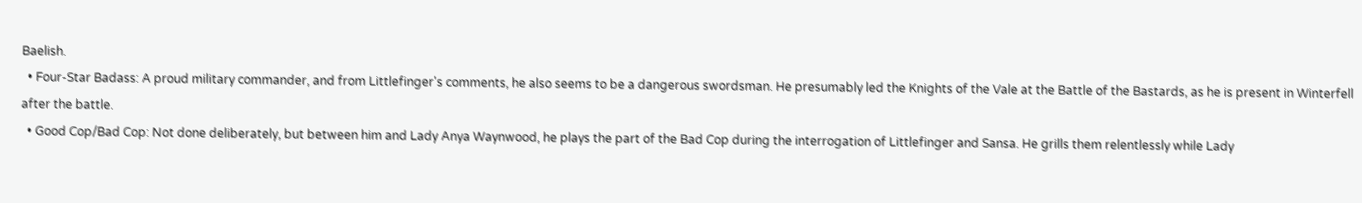Baelish.
  • Four-Star Badass: A proud military commander, and from Littlefinger's comments, he also seems to be a dangerous swordsman. He presumably led the Knights of the Vale at the Battle of the Bastards, as he is present in Winterfell after the battle.
  • Good Cop/Bad Cop: Not done deliberately, but between him and Lady Anya Waynwood, he plays the part of the Bad Cop during the interrogation of Littlefinger and Sansa. He grills them relentlessly while Lady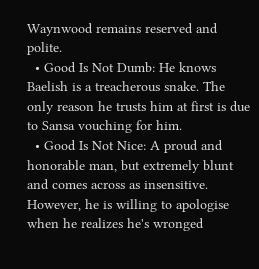Waynwood remains reserved and polite.
  • Good Is Not Dumb: He knows Baelish is a treacherous snake. The only reason he trusts him at first is due to Sansa vouching for him.
  • Good Is Not Nice: A proud and honorable man, but extremely blunt and comes across as insensitive. However, he is willing to apologise when he realizes he's wronged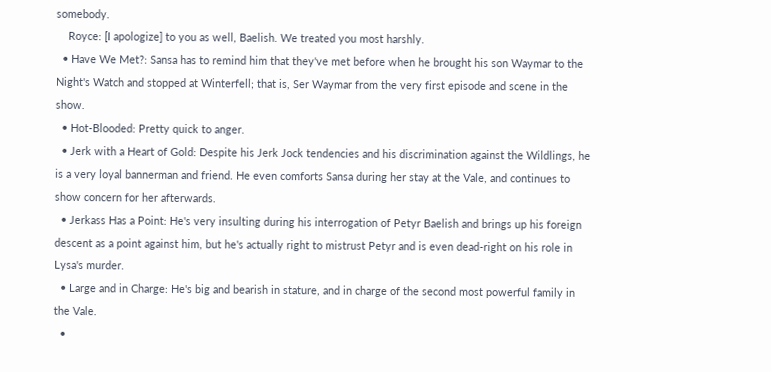somebody.
    Royce: [I apologize] to you as well, Baelish. We treated you most harshly.
  • Have We Met?: Sansa has to remind him that they've met before when he brought his son Waymar to the Night's Watch and stopped at Winterfell; that is, Ser Waymar from the very first episode and scene in the show.
  • Hot-Blooded: Pretty quick to anger.
  • Jerk with a Heart of Gold: Despite his Jerk Jock tendencies and his discrimination against the Wildlings, he is a very loyal bannerman and friend. He even comforts Sansa during her stay at the Vale, and continues to show concern for her afterwards.
  • Jerkass Has a Point: He's very insulting during his interrogation of Petyr Baelish and brings up his foreign descent as a point against him, but he's actually right to mistrust Petyr and is even dead-right on his role in Lysa's murder.
  • Large and in Charge: He's big and bearish in stature, and in charge of the second most powerful family in the Vale.
  •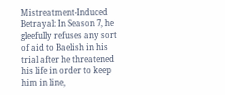Mistreatment-Induced Betrayal: In Season 7, he gleefully refuses any sort of aid to Baelish in his trial after he threatened his life in order to keep him in line,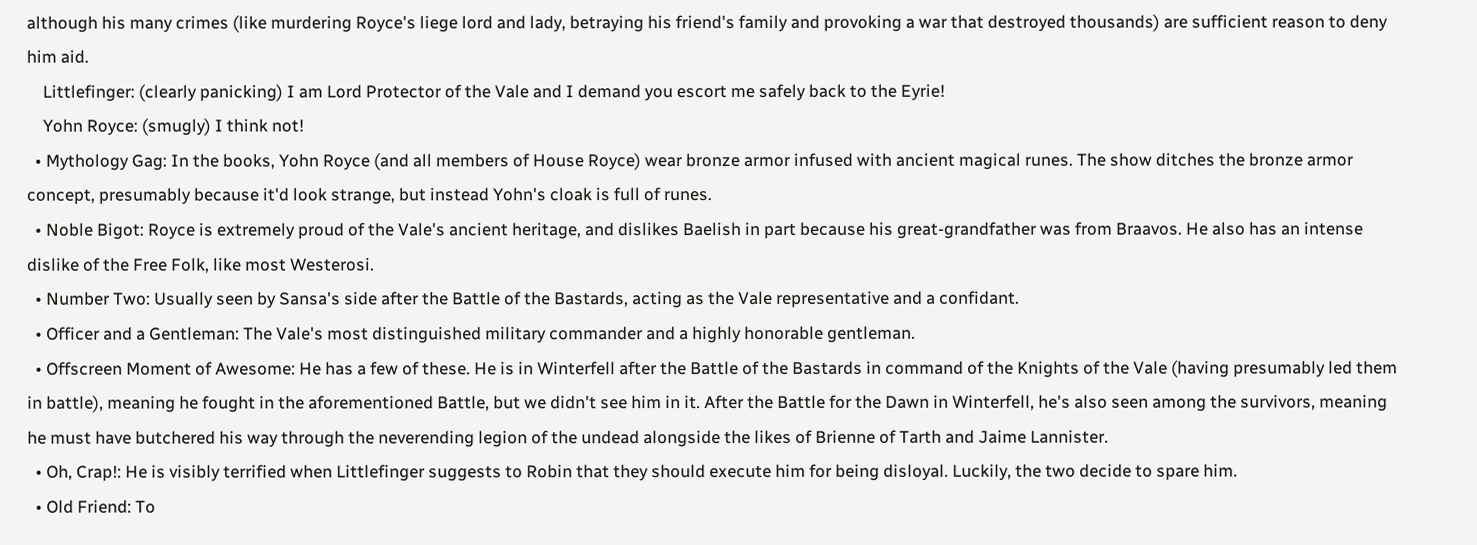although his many crimes (like murdering Royce's liege lord and lady, betraying his friend's family and provoking a war that destroyed thousands) are sufficient reason to deny him aid.
    Littlefinger: (clearly panicking) I am Lord Protector of the Vale and I demand you escort me safely back to the Eyrie!
    Yohn Royce: (smugly) I think not!
  • Mythology Gag: In the books, Yohn Royce (and all members of House Royce) wear bronze armor infused with ancient magical runes. The show ditches the bronze armor concept, presumably because it'd look strange, but instead Yohn's cloak is full of runes.
  • Noble Bigot: Royce is extremely proud of the Vale's ancient heritage, and dislikes Baelish in part because his great-grandfather was from Braavos. He also has an intense dislike of the Free Folk, like most Westerosi.
  • Number Two: Usually seen by Sansa's side after the Battle of the Bastards, acting as the Vale representative and a confidant.
  • Officer and a Gentleman: The Vale's most distinguished military commander and a highly honorable gentleman.
  • Offscreen Moment of Awesome: He has a few of these. He is in Winterfell after the Battle of the Bastards in command of the Knights of the Vale (having presumably led them in battle), meaning he fought in the aforementioned Battle, but we didn't see him in it. After the Battle for the Dawn in Winterfell, he's also seen among the survivors, meaning he must have butchered his way through the neverending legion of the undead alongside the likes of Brienne of Tarth and Jaime Lannister.
  • Oh, Crap!: He is visibly terrified when Littlefinger suggests to Robin that they should execute him for being disloyal. Luckily, the two decide to spare him.
  • Old Friend: To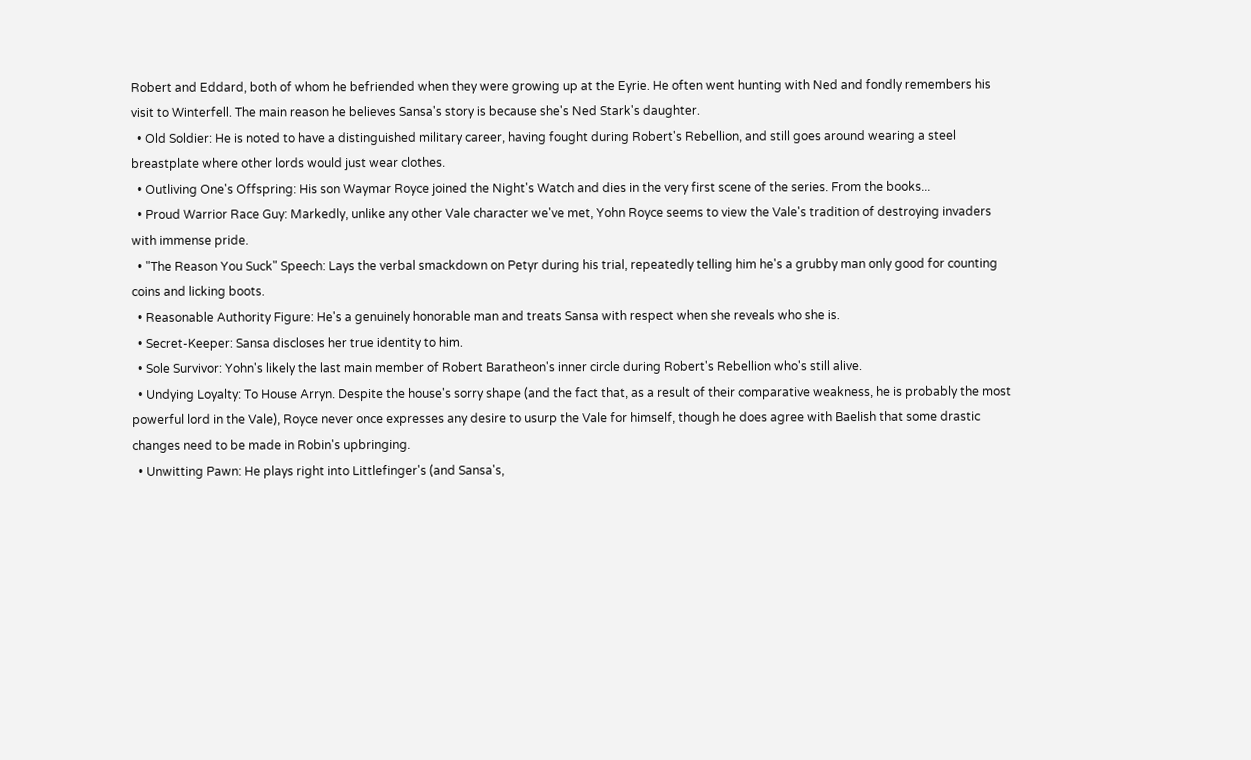Robert and Eddard, both of whom he befriended when they were growing up at the Eyrie. He often went hunting with Ned and fondly remembers his visit to Winterfell. The main reason he believes Sansa's story is because she's Ned Stark's daughter.
  • Old Soldier: He is noted to have a distinguished military career, having fought during Robert's Rebellion, and still goes around wearing a steel breastplate where other lords would just wear clothes.
  • Outliving One's Offspring: His son Waymar Royce joined the Night's Watch and dies in the very first scene of the series. From the books...
  • Proud Warrior Race Guy: Markedly, unlike any other Vale character we've met, Yohn Royce seems to view the Vale's tradition of destroying invaders with immense pride.
  • "The Reason You Suck" Speech: Lays the verbal smackdown on Petyr during his trial, repeatedly telling him he's a grubby man only good for counting coins and licking boots.
  • Reasonable Authority Figure: He's a genuinely honorable man and treats Sansa with respect when she reveals who she is.
  • Secret-Keeper: Sansa discloses her true identity to him.
  • Sole Survivor: Yohn's likely the last main member of Robert Baratheon's inner circle during Robert's Rebellion who's still alive.
  • Undying Loyalty: To House Arryn. Despite the house's sorry shape (and the fact that, as a result of their comparative weakness, he is probably the most powerful lord in the Vale), Royce never once expresses any desire to usurp the Vale for himself, though he does agree with Baelish that some drastic changes need to be made in Robin's upbringing.
  • Unwitting Pawn: He plays right into Littlefinger's (and Sansa's,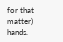for that matter) hands.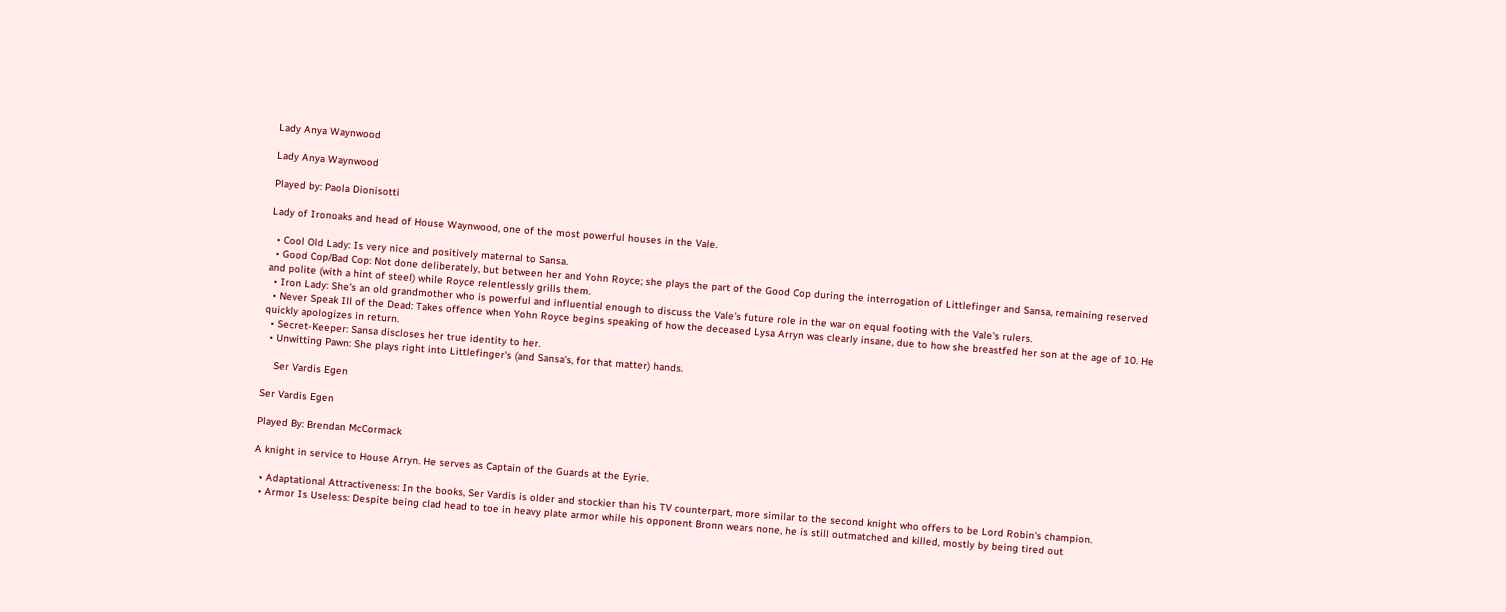Lady Anya Waynwood

Lady Anya Waynwood

Played by: Paola Dionisotti

Lady of Ironoaks and head of House Waynwood, one of the most powerful houses in the Vale.

  • Cool Old Lady: Is very nice and positively maternal to Sansa.
  • Good Cop/Bad Cop: Not done deliberately, but between her and Yohn Royce; she plays the part of the Good Cop during the interrogation of Littlefinger and Sansa, remaining reserved and polite (with a hint of steel) while Royce relentlessly grills them.
  • Iron Lady: She's an old grandmother who is powerful and influential enough to discuss the Vale's future role in the war on equal footing with the Vale's rulers.
  • Never Speak Ill of the Dead: Takes offence when Yohn Royce begins speaking of how the deceased Lysa Arryn was clearly insane, due to how she breastfed her son at the age of 10. He quickly apologizes in return.
  • Secret-Keeper: Sansa discloses her true identity to her.
  • Unwitting Pawn: She plays right into Littlefinger's (and Sansa's, for that matter) hands.

    Ser Vardis Egen

Ser Vardis Egen

Played By: Brendan McCormack

A knight in service to House Arryn. He serves as Captain of the Guards at the Eyrie.

  • Adaptational Attractiveness: In the books, Ser Vardis is older and stockier than his TV counterpart, more similar to the second knight who offers to be Lord Robin's champion.
  • Armor Is Useless: Despite being clad head to toe in heavy plate armor while his opponent Bronn wears none, he is still outmatched and killed, mostly by being tired out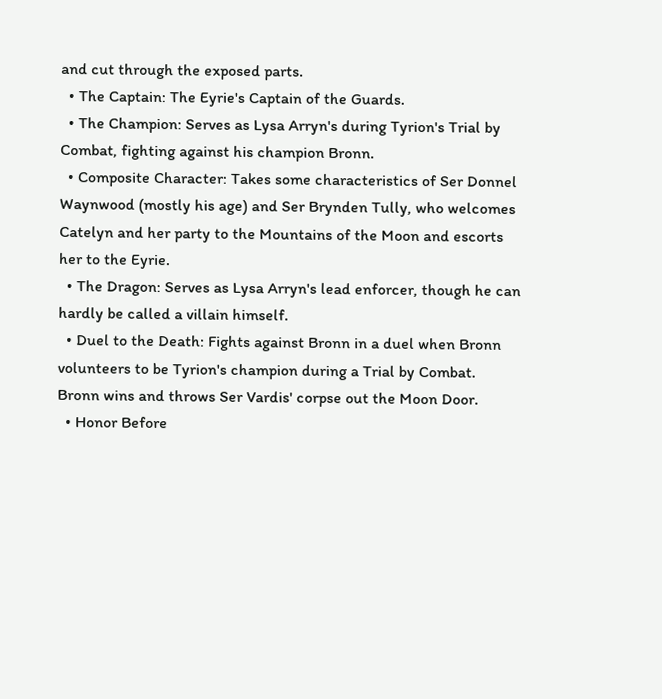and cut through the exposed parts.
  • The Captain: The Eyrie's Captain of the Guards.
  • The Champion: Serves as Lysa Arryn's during Tyrion's Trial by Combat, fighting against his champion Bronn.
  • Composite Character: Takes some characteristics of Ser Donnel Waynwood (mostly his age) and Ser Brynden Tully, who welcomes Catelyn and her party to the Mountains of the Moon and escorts her to the Eyrie.
  • The Dragon: Serves as Lysa Arryn's lead enforcer, though he can hardly be called a villain himself.
  • Duel to the Death: Fights against Bronn in a duel when Bronn volunteers to be Tyrion's champion during a Trial by Combat. Bronn wins and throws Ser Vardis' corpse out the Moon Door.
  • Honor Before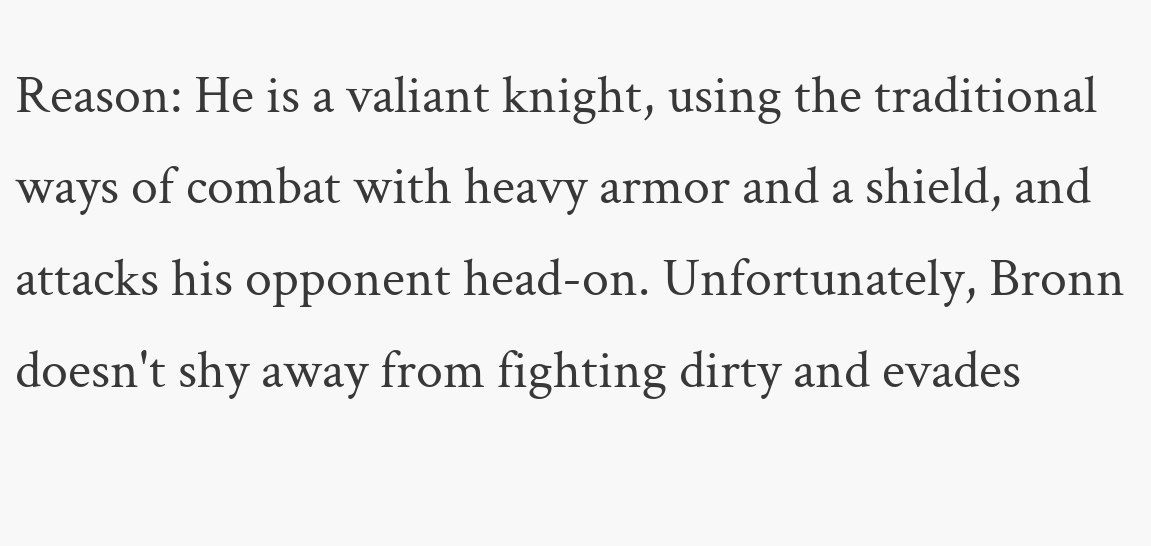Reason: He is a valiant knight, using the traditional ways of combat with heavy armor and a shield, and attacks his opponent head-on. Unfortunately, Bronn doesn't shy away from fighting dirty and evades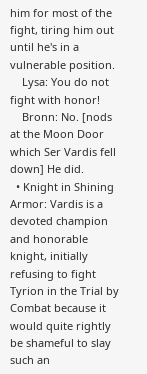him for most of the fight, tiring him out until he's in a vulnerable position.
    Lysa: You do not fight with honor!
    Bronn: No. [nods at the Moon Door which Ser Vardis fell down] He did.
  • Knight in Shining Armor: Vardis is a devoted champion and honorable knight, initially refusing to fight Tyrion in the Trial by Combat because it would quite rightly be shameful to slay such an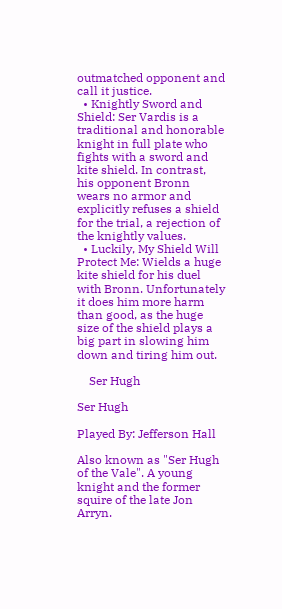outmatched opponent and call it justice.
  • Knightly Sword and Shield: Ser Vardis is a traditional and honorable knight in full plate who fights with a sword and kite shield. In contrast, his opponent Bronn wears no armor and explicitly refuses a shield for the trial, a rejection of the knightly values.
  • Luckily, My Shield Will Protect Me: Wields a huge kite shield for his duel with Bronn. Unfortunately it does him more harm than good, as the huge size of the shield plays a big part in slowing him down and tiring him out.

    Ser Hugh

Ser Hugh

Played By: Jefferson Hall

Also known as "Ser Hugh of the Vale". A young knight and the former squire of the late Jon Arryn.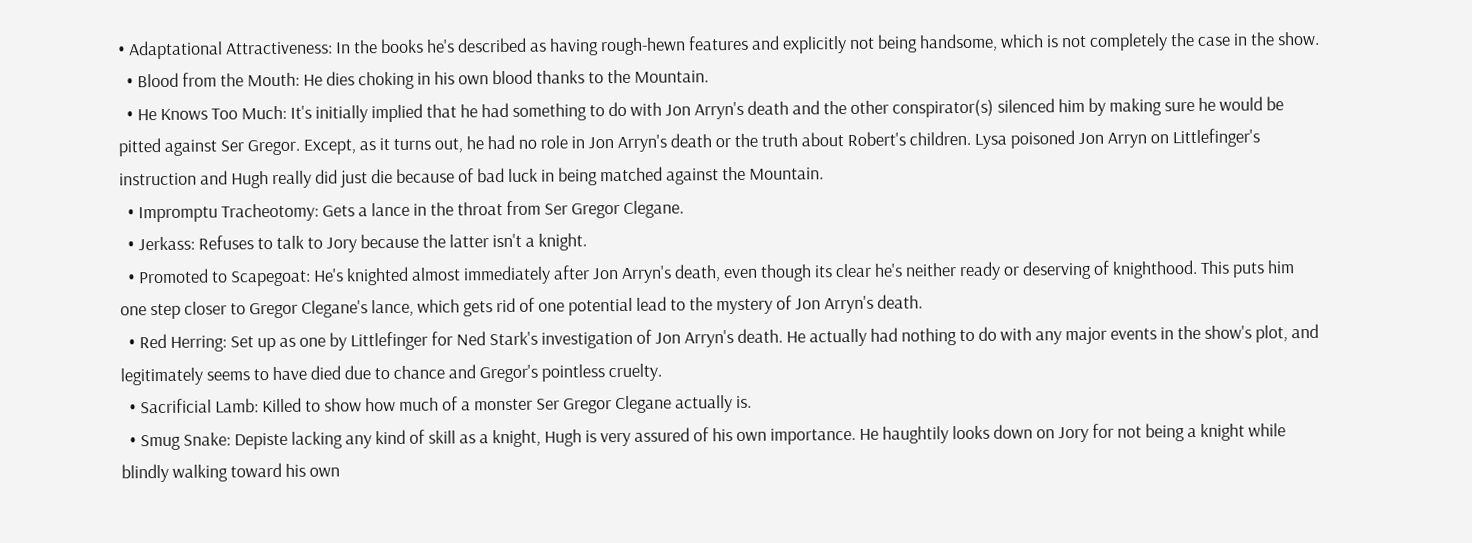• Adaptational Attractiveness: In the books he's described as having rough-hewn features and explicitly not being handsome, which is not completely the case in the show.
  • Blood from the Mouth: He dies choking in his own blood thanks to the Mountain.
  • He Knows Too Much: It's initially implied that he had something to do with Jon Arryn's death and the other conspirator(s) silenced him by making sure he would be pitted against Ser Gregor. Except, as it turns out, he had no role in Jon Arryn's death or the truth about Robert's children. Lysa poisoned Jon Arryn on Littlefinger's instruction and Hugh really did just die because of bad luck in being matched against the Mountain.
  • Impromptu Tracheotomy: Gets a lance in the throat from Ser Gregor Clegane.
  • Jerkass: Refuses to talk to Jory because the latter isn't a knight.
  • Promoted to Scapegoat: He's knighted almost immediately after Jon Arryn's death, even though its clear he's neither ready or deserving of knighthood. This puts him one step closer to Gregor Clegane's lance, which gets rid of one potential lead to the mystery of Jon Arryn's death.
  • Red Herring: Set up as one by Littlefinger for Ned Stark's investigation of Jon Arryn's death. He actually had nothing to do with any major events in the show's plot, and legitimately seems to have died due to chance and Gregor's pointless cruelty.
  • Sacrificial Lamb: Killed to show how much of a monster Ser Gregor Clegane actually is.
  • Smug Snake: Depiste lacking any kind of skill as a knight, Hugh is very assured of his own importance. He haughtily looks down on Jory for not being a knight while blindly walking toward his own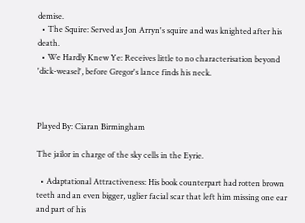demise.
  • The Squire: Served as Jon Arryn's squire and was knighted after his death.
  • We Hardly Knew Ye: Receives little to no characterisation beyond 'dick-weasel', before Gregor's lance finds his neck.



Played By: Ciaran Birmingham

The jailor in charge of the sky cells in the Eyrie.

  • Adaptational Attractiveness: His book counterpart had rotten brown teeth and an even bigger, uglier facial scar that left him missing one ear and part of his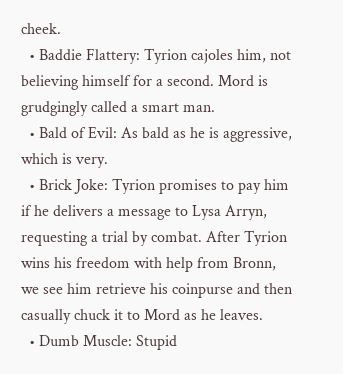cheek.
  • Baddie Flattery: Tyrion cajoles him, not believing himself for a second. Mord is grudgingly called a smart man.
  • Bald of Evil: As bald as he is aggressive, which is very.
  • Brick Joke: Tyrion promises to pay him if he delivers a message to Lysa Arryn, requesting a trial by combat. After Tyrion wins his freedom with help from Bronn, we see him retrieve his coinpurse and then casually chuck it to Mord as he leaves.
  • Dumb Muscle: Stupid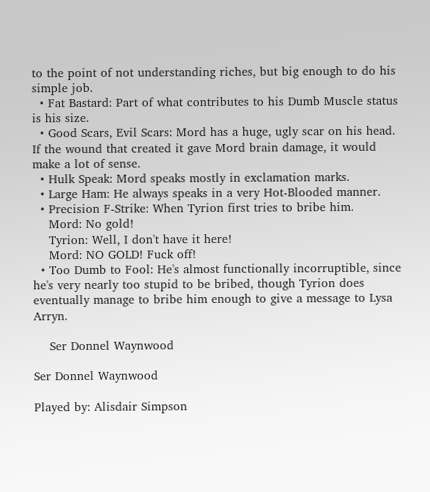to the point of not understanding riches, but big enough to do his simple job.
  • Fat Bastard: Part of what contributes to his Dumb Muscle status is his size.
  • Good Scars, Evil Scars: Mord has a huge, ugly scar on his head. If the wound that created it gave Mord brain damage, it would make a lot of sense.
  • Hulk Speak: Mord speaks mostly in exclamation marks.
  • Large Ham: He always speaks in a very Hot-Blooded manner.
  • Precision F-Strike: When Tyrion first tries to bribe him.
    Mord: No gold!
    Tyrion: Well, I don't have it here!
    Mord: NO GOLD! Fuck off!
  • Too Dumb to Fool: He's almost functionally incorruptible, since he's very nearly too stupid to be bribed, though Tyrion does eventually manage to bribe him enough to give a message to Lysa Arryn.

    Ser Donnel Waynwood

Ser Donnel Waynwood

Played by: Alisdair Simpson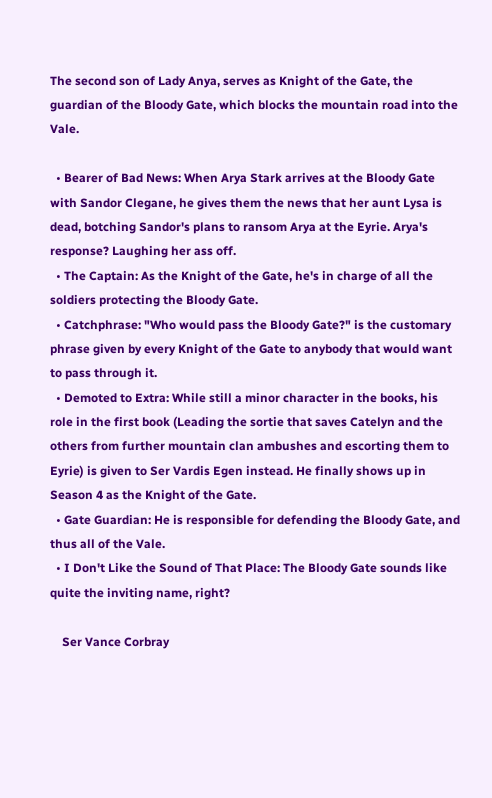The second son of Lady Anya, serves as Knight of the Gate, the guardian of the Bloody Gate, which blocks the mountain road into the Vale.

  • Bearer of Bad News: When Arya Stark arrives at the Bloody Gate with Sandor Clegane, he gives them the news that her aunt Lysa is dead, botching Sandor's plans to ransom Arya at the Eyrie. Arya's response? Laughing her ass off.
  • The Captain: As the Knight of the Gate, he's in charge of all the soldiers protecting the Bloody Gate.
  • Catchphrase: "Who would pass the Bloody Gate?" is the customary phrase given by every Knight of the Gate to anybody that would want to pass through it.
  • Demoted to Extra: While still a minor character in the books, his role in the first book (Leading the sortie that saves Catelyn and the others from further mountain clan ambushes and escorting them to Eyrie) is given to Ser Vardis Egen instead. He finally shows up in Season 4 as the Knight of the Gate.
  • Gate Guardian: He is responsible for defending the Bloody Gate, and thus all of the Vale.
  • I Don't Like the Sound of That Place: The Bloody Gate sounds like quite the inviting name, right?

    Ser Vance Corbray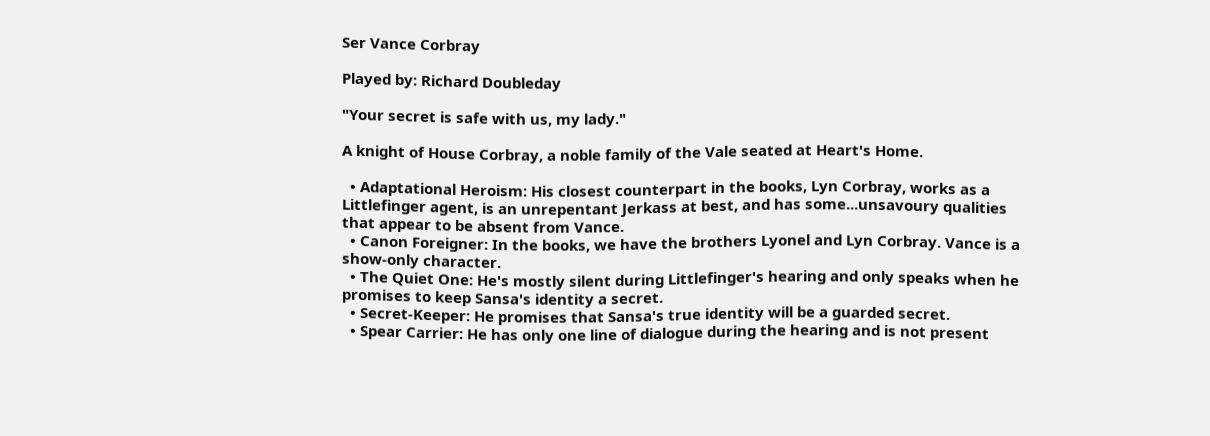Ser Vance Corbray

Played by: Richard Doubleday

"Your secret is safe with us, my lady."

A knight of House Corbray, a noble family of the Vale seated at Heart's Home.

  • Adaptational Heroism: His closest counterpart in the books, Lyn Corbray, works as a Littlefinger agent, is an unrepentant Jerkass at best, and has some...unsavoury qualities that appear to be absent from Vance.
  • Canon Foreigner: In the books, we have the brothers Lyonel and Lyn Corbray. Vance is a show-only character.
  • The Quiet One: He's mostly silent during Littlefinger's hearing and only speaks when he promises to keep Sansa's identity a secret.
  • Secret-Keeper: He promises that Sansa's true identity will be a guarded secret.
  • Spear Carrier: He has only one line of dialogue during the hearing and is not present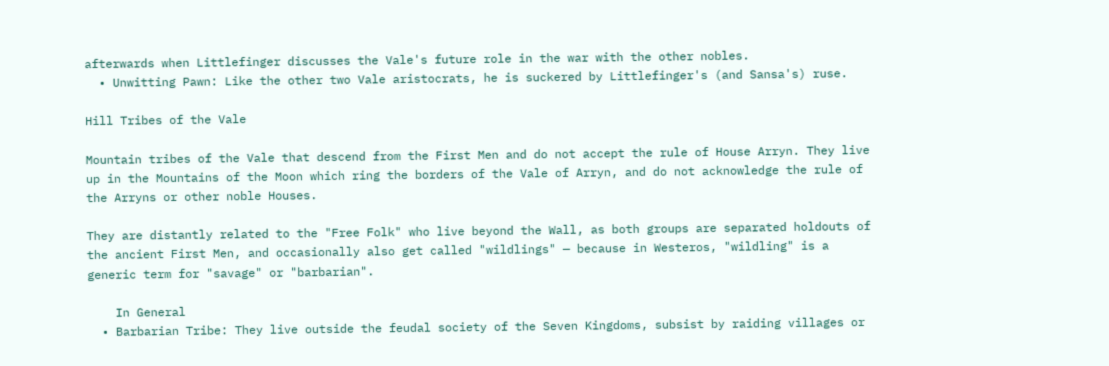afterwards when Littlefinger discusses the Vale's future role in the war with the other nobles.
  • Unwitting Pawn: Like the other two Vale aristocrats, he is suckered by Littlefinger's (and Sansa's) ruse.

Hill Tribes of the Vale

Mountain tribes of the Vale that descend from the First Men and do not accept the rule of House Arryn. They live up in the Mountains of the Moon which ring the borders of the Vale of Arryn, and do not acknowledge the rule of the Arryns or other noble Houses.

They are distantly related to the "Free Folk" who live beyond the Wall, as both groups are separated holdouts of the ancient First Men, and occasionally also get called "wildlings" — because in Westeros, "wildling" is a generic term for "savage" or "barbarian".

    In General
  • Barbarian Tribe: They live outside the feudal society of the Seven Kingdoms, subsist by raiding villages or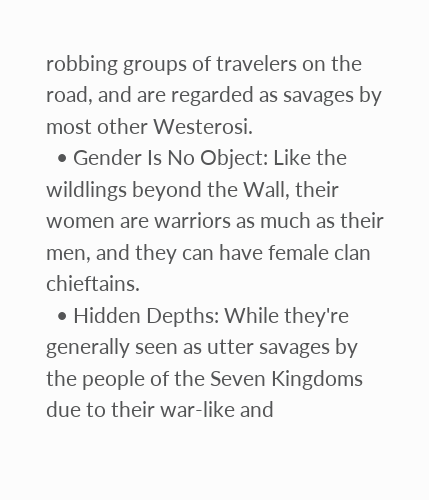robbing groups of travelers on the road, and are regarded as savages by most other Westerosi.
  • Gender Is No Object: Like the wildlings beyond the Wall, their women are warriors as much as their men, and they can have female clan chieftains.
  • Hidden Depths: While they're generally seen as utter savages by the people of the Seven Kingdoms due to their war-like and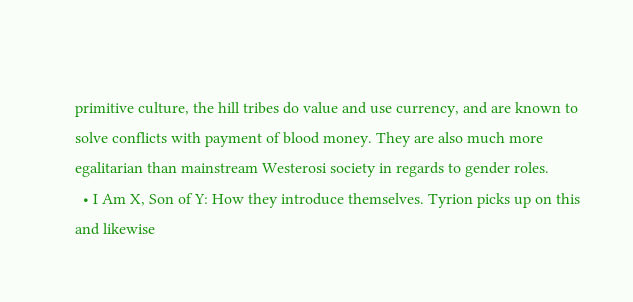primitive culture, the hill tribes do value and use currency, and are known to solve conflicts with payment of blood money. They are also much more egalitarian than mainstream Westerosi society in regards to gender roles.
  • I Am X, Son of Y: How they introduce themselves. Tyrion picks up on this and likewise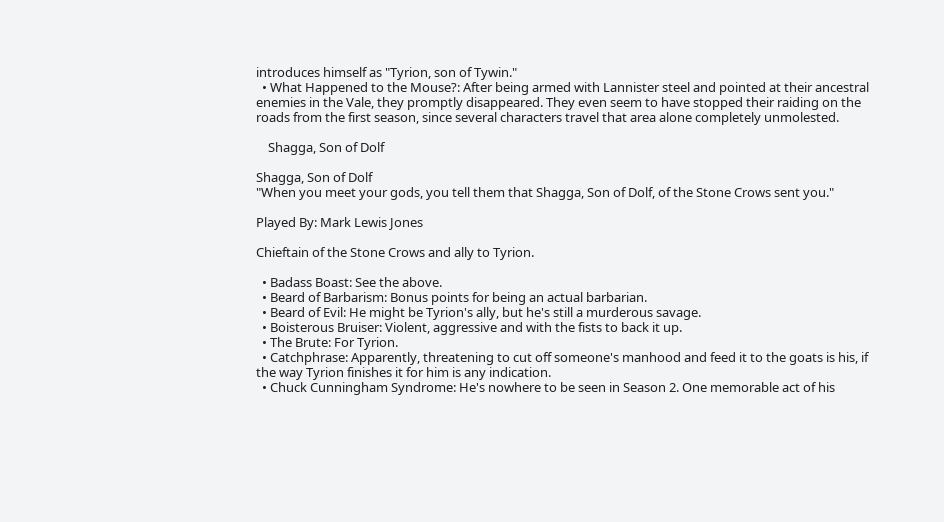introduces himself as "Tyrion, son of Tywin."
  • What Happened to the Mouse?: After being armed with Lannister steel and pointed at their ancestral enemies in the Vale, they promptly disappeared. They even seem to have stopped their raiding on the roads from the first season, since several characters travel that area alone completely unmolested.

    Shagga, Son of Dolf

Shagga, Son of Dolf
"When you meet your gods, you tell them that Shagga, Son of Dolf, of the Stone Crows sent you."

Played By: Mark Lewis Jones

Chieftain of the Stone Crows and ally to Tyrion.

  • Badass Boast: See the above.
  • Beard of Barbarism: Bonus points for being an actual barbarian.
  • Beard of Evil: He might be Tyrion's ally, but he's still a murderous savage.
  • Boisterous Bruiser: Violent, aggressive and with the fists to back it up.
  • The Brute: For Tyrion.
  • Catchphrase: Apparently, threatening to cut off someone's manhood and feed it to the goats is his, if the way Tyrion finishes it for him is any indication.
  • Chuck Cunningham Syndrome: He's nowhere to be seen in Season 2. One memorable act of his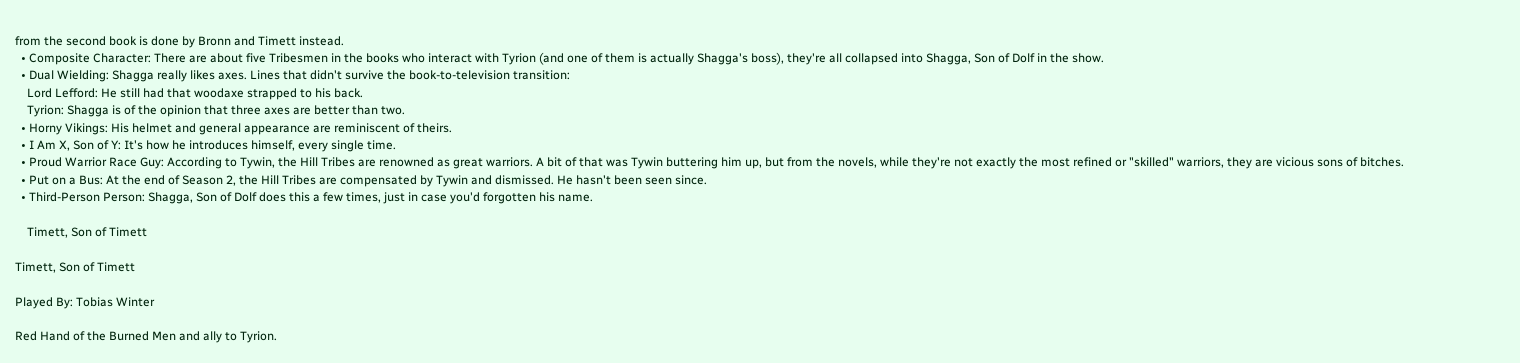from the second book is done by Bronn and Timett instead.
  • Composite Character: There are about five Tribesmen in the books who interact with Tyrion (and one of them is actually Shagga's boss), they're all collapsed into Shagga, Son of Dolf in the show.
  • Dual Wielding: Shagga really likes axes. Lines that didn't survive the book-to-television transition:
    Lord Lefford: He still had that woodaxe strapped to his back.
    Tyrion: Shagga is of the opinion that three axes are better than two.
  • Horny Vikings: His helmet and general appearance are reminiscent of theirs.
  • I Am X, Son of Y: It's how he introduces himself, every single time.
  • Proud Warrior Race Guy: According to Tywin, the Hill Tribes are renowned as great warriors. A bit of that was Tywin buttering him up, but from the novels, while they're not exactly the most refined or "skilled" warriors, they are vicious sons of bitches.
  • Put on a Bus: At the end of Season 2, the Hill Tribes are compensated by Tywin and dismissed. He hasn't been seen since.
  • Third-Person Person: Shagga, Son of Dolf does this a few times, just in case you'd forgotten his name.

    Timett, Son of Timett

Timett, Son of Timett

Played By: Tobias Winter

Red Hand of the Burned Men and ally to Tyrion.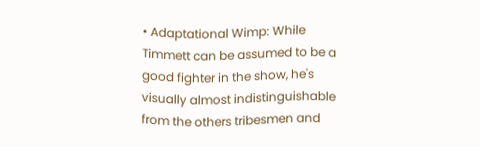• Adaptational Wimp: While Timmett can be assumed to be a good fighter in the show, he's visually almost indistinguishable from the others tribesmen and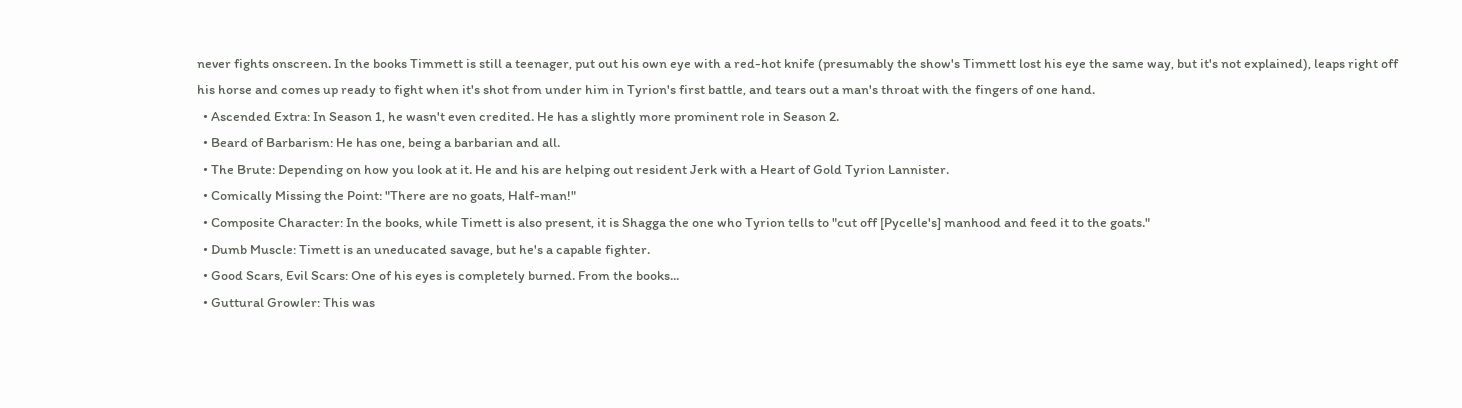never fights onscreen. In the books Timmett is still a teenager, put out his own eye with a red-hot knife (presumably the show's Timmett lost his eye the same way, but it's not explained), leaps right off his horse and comes up ready to fight when it's shot from under him in Tyrion's first battle, and tears out a man's throat with the fingers of one hand.
  • Ascended Extra: In Season 1, he wasn't even credited. He has a slightly more prominent role in Season 2.
  • Beard of Barbarism: He has one, being a barbarian and all.
  • The Brute: Depending on how you look at it. He and his are helping out resident Jerk with a Heart of Gold Tyrion Lannister.
  • Comically Missing the Point: "There are no goats, Half-man!"
  • Composite Character: In the books, while Timett is also present, it is Shagga the one who Tyrion tells to "cut off [Pycelle's] manhood and feed it to the goats."
  • Dumb Muscle: Timett is an uneducated savage, but he's a capable fighter.
  • Good Scars, Evil Scars: One of his eyes is completely burned. From the books...
  • Guttural Growler: This was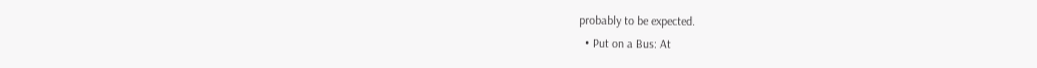probably to be expected.
  • Put on a Bus: At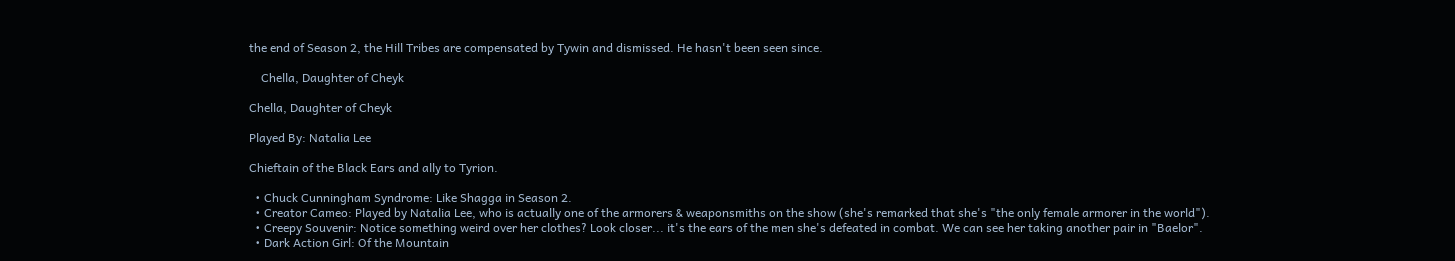the end of Season 2, the Hill Tribes are compensated by Tywin and dismissed. He hasn't been seen since.

    Chella, Daughter of Cheyk

Chella, Daughter of Cheyk

Played By: Natalia Lee

Chieftain of the Black Ears and ally to Tyrion.

  • Chuck Cunningham Syndrome: Like Shagga in Season 2.
  • Creator Cameo: Played by Natalia Lee, who is actually one of the armorers & weaponsmiths on the show (she's remarked that she's "the only female armorer in the world").
  • Creepy Souvenir: Notice something weird over her clothes? Look closer... it's the ears of the men she's defeated in combat. We can see her taking another pair in "Baelor".
  • Dark Action Girl: Of the Mountain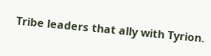Tribe leaders that ally with Tyrion.